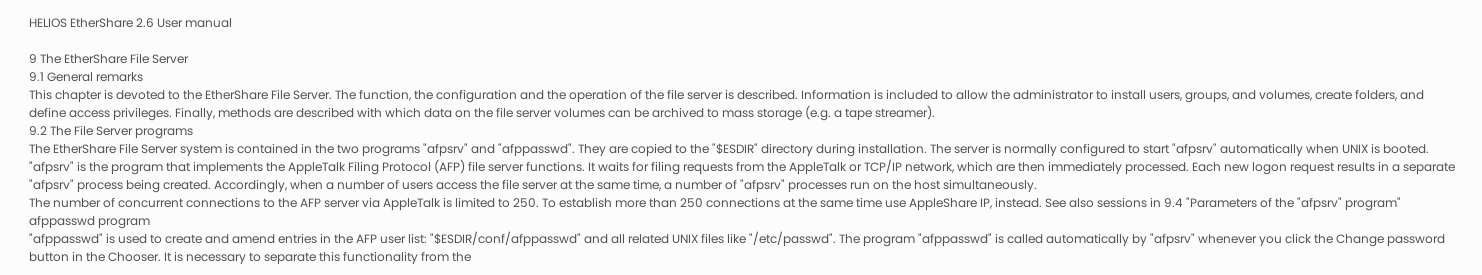HELIOS EtherShare 2.6 User manual

9 The EtherShare File Server
9.1 General remarks
This chapter is devoted to the EtherShare File Server. The function, the configuration and the operation of the file server is described. Information is included to allow the administrator to install users, groups, and volumes, create folders, and define access privileges. Finally, methods are described with which data on the file server volumes can be archived to mass storage (e.g. a tape streamer).
9.2 The File Server programs
The EtherShare File Server system is contained in the two programs "afpsrv" and "afppasswd". They are copied to the "$ESDIR" directory during installation. The server is normally configured to start "afpsrv" automatically when UNIX is booted.
"afpsrv" is the program that implements the AppleTalk Filing Protocol (AFP) file server functions. It waits for filing requests from the AppleTalk or TCP/IP network, which are then immediately processed. Each new logon request results in a separate "afpsrv" process being created. Accordingly, when a number of users access the file server at the same time, a number of "afpsrv" processes run on the host simultaneously.
The number of concurrent connections to the AFP server via AppleTalk is limited to 250. To establish more than 250 connections at the same time use AppleShare IP, instead. See also sessions in 9.4 "Parameters of the "afpsrv" program"
afppasswd program
"afppasswd" is used to create and amend entries in the AFP user list: "$ESDIR/conf/afppasswd" and all related UNIX files like "/etc/passwd". The program "afppasswd" is called automatically by "afpsrv" whenever you click the Change password button in the Chooser. It is necessary to separate this functionality from the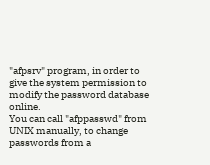"afpsrv" program, in order to give the system permission to modify the password database online.
You can call "afppasswd" from UNIX manually, to change passwords from a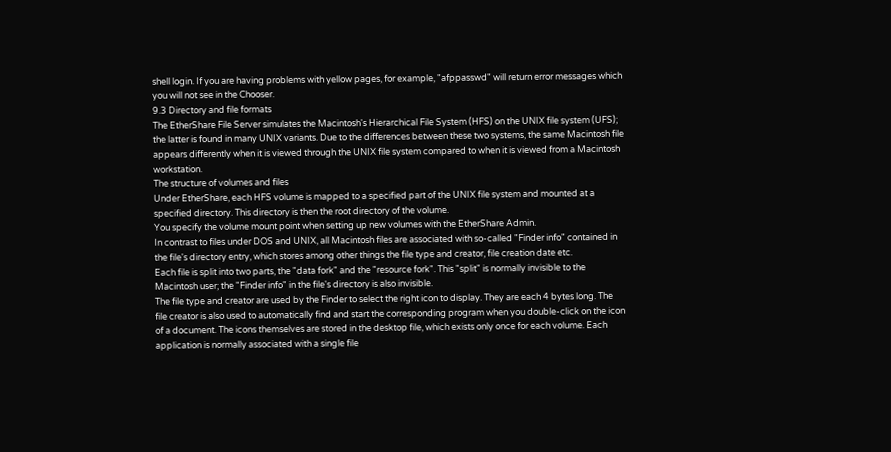shell login. If you are having problems with yellow pages, for example, "afppasswd" will return error messages which you will not see in the Chooser.
9.3 Directory and file formats
The EtherShare File Server simulates the Macintosh's Hierarchical File System (HFS) on the UNIX file system (UFS); the latter is found in many UNIX variants. Due to the differences between these two systems, the same Macintosh file appears differently when it is viewed through the UNIX file system compared to when it is viewed from a Macintosh workstation.
The structure of volumes and files
Under EtherShare, each HFS volume is mapped to a specified part of the UNIX file system and mounted at a specified directory. This directory is then the root directory of the volume.
You specify the volume mount point when setting up new volumes with the EtherShare Admin.
In contrast to files under DOS and UNIX, all Macintosh files are associated with so-called "Finder info" contained in the file's directory entry, which stores among other things the file type and creator, file creation date etc.
Each file is split into two parts, the "data fork" and the "resource fork". This "split" is normally invisible to the Macintosh user; the "Finder info" in the file's directory is also invisible.
The file type and creator are used by the Finder to select the right icon to display. They are each 4 bytes long. The file creator is also used to automatically find and start the corresponding program when you double-click on the icon of a document. The icons themselves are stored in the desktop file, which exists only once for each volume. Each application is normally associated with a single file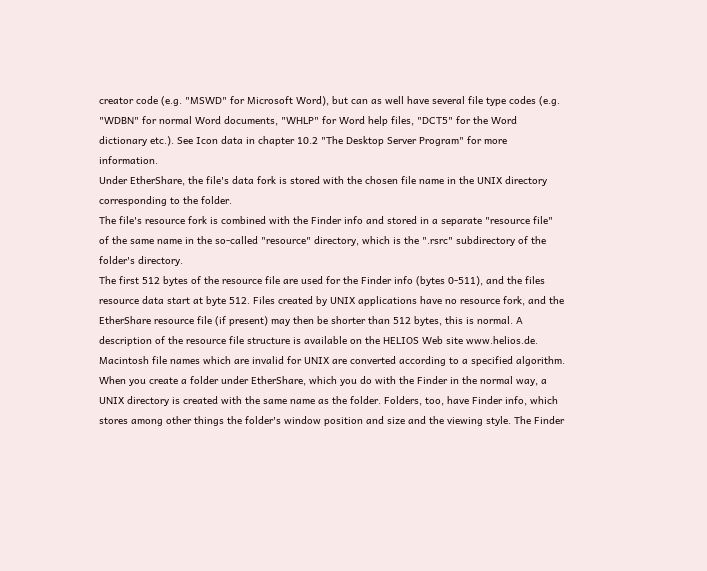creator code (e.g. "MSWD" for Microsoft Word), but can as well have several file type codes (e.g. "WDBN" for normal Word documents, "WHLP" for Word help files, "DCT5" for the Word dictionary etc.). See Icon data in chapter 10.2 "The Desktop Server Program" for more information.
Under EtherShare, the file's data fork is stored with the chosen file name in the UNIX directory corresponding to the folder.
The file's resource fork is combined with the Finder info and stored in a separate "resource file" of the same name in the so-called "resource" directory, which is the ".rsrc" subdirectory of the folder's directory.
The first 512 bytes of the resource file are used for the Finder info (bytes 0-511), and the files resource data start at byte 512. Files created by UNIX applications have no resource fork, and the EtherShare resource file (if present) may then be shorter than 512 bytes, this is normal. A description of the resource file structure is available on the HELIOS Web site www.helios.de.
Macintosh file names which are invalid for UNIX are converted according to a specified algorithm.
When you create a folder under EtherShare, which you do with the Finder in the normal way, a UNIX directory is created with the same name as the folder. Folders, too, have Finder info, which stores among other things the folder's window position and size and the viewing style. The Finder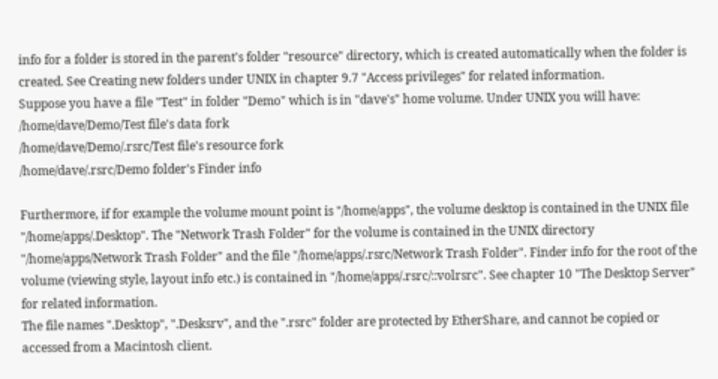info for a folder is stored in the parent's folder "resource" directory, which is created automatically when the folder is created. See Creating new folders under UNIX in chapter 9.7 "Access privileges" for related information.
Suppose you have a file "Test" in folder "Demo" which is in "dave's" home volume. Under UNIX you will have:
/home/dave/Demo/Test file's data fork
/home/dave/Demo/.rsrc/Test file's resource fork
/home/dave/.rsrc/Demo folder's Finder info

Furthermore, if for example the volume mount point is "/home/apps", the volume desktop is contained in the UNIX file "/home/apps/.Desktop". The "Network Trash Folder" for the volume is contained in the UNIX directory "/home/apps/Network Trash Folder" and the file "/home/apps/.rsrc/Network Trash Folder". Finder info for the root of the volume (viewing style, layout info etc.) is contained in "/home/apps/.rsrc/::volrsrc". See chapter 10 "The Desktop Server" for related information.
The file names ".Desktop", ".Desksrv", and the ".rsrc" folder are protected by EtherShare, and cannot be copied or accessed from a Macintosh client.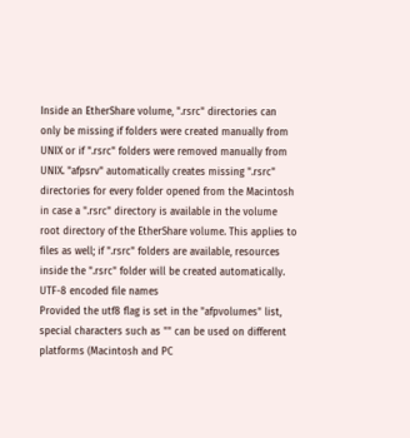Inside an EtherShare volume, ".rsrc" directories can only be missing if folders were created manually from UNIX or if ".rsrc" folders were removed manually from UNIX. "afpsrv" automatically creates missing ".rsrc" directories for every folder opened from the Macintosh in case a ".rsrc" directory is available in the volume root directory of the EtherShare volume. This applies to files as well; if ".rsrc" folders are available, resources inside the ".rsrc" folder will be created automatically.
UTF-8 encoded file names
Provided the utf8 flag is set in the "afpvolumes" list, special characters such as "" can be used on different platforms (Macintosh and PC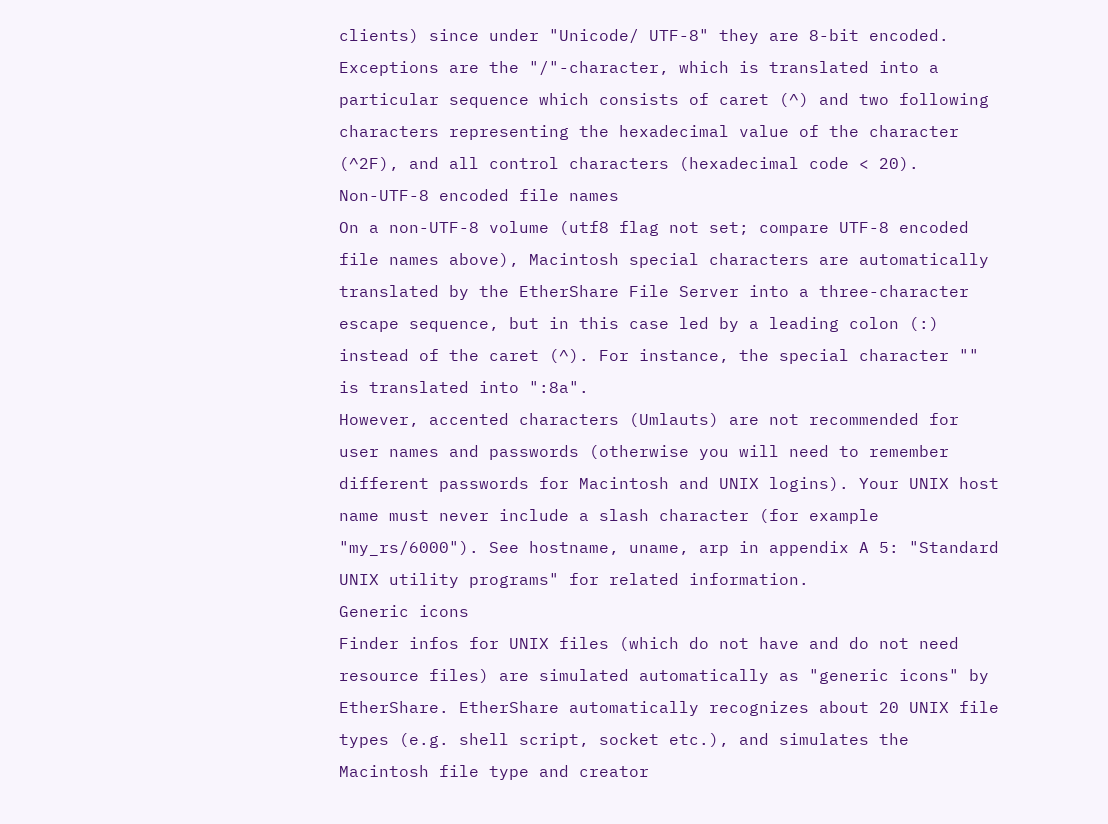clients) since under "Unicode/ UTF-8" they are 8-bit encoded. Exceptions are the "/"-character, which is translated into a particular sequence which consists of caret (^) and two following characters representing the hexadecimal value of the character (^2F), and all control characters (hexadecimal code < 20).
Non-UTF-8 encoded file names
On a non-UTF-8 volume (utf8 flag not set; compare UTF-8 encoded file names above), Macintosh special characters are automatically translated by the EtherShare File Server into a three-character escape sequence, but in this case led by a leading colon (:) instead of the caret (^). For instance, the special character "" is translated into ":8a".
However, accented characters (Umlauts) are not recommended for user names and passwords (otherwise you will need to remember different passwords for Macintosh and UNIX logins). Your UNIX host name must never include a slash character (for example "my_rs/6000"). See hostname, uname, arp in appendix A 5: "Standard UNIX utility programs" for related information.
Generic icons
Finder infos for UNIX files (which do not have and do not need resource files) are simulated automatically as "generic icons" by EtherShare. EtherShare automatically recognizes about 20 UNIX file types (e.g. shell script, socket etc.), and simulates the Macintosh file type and creator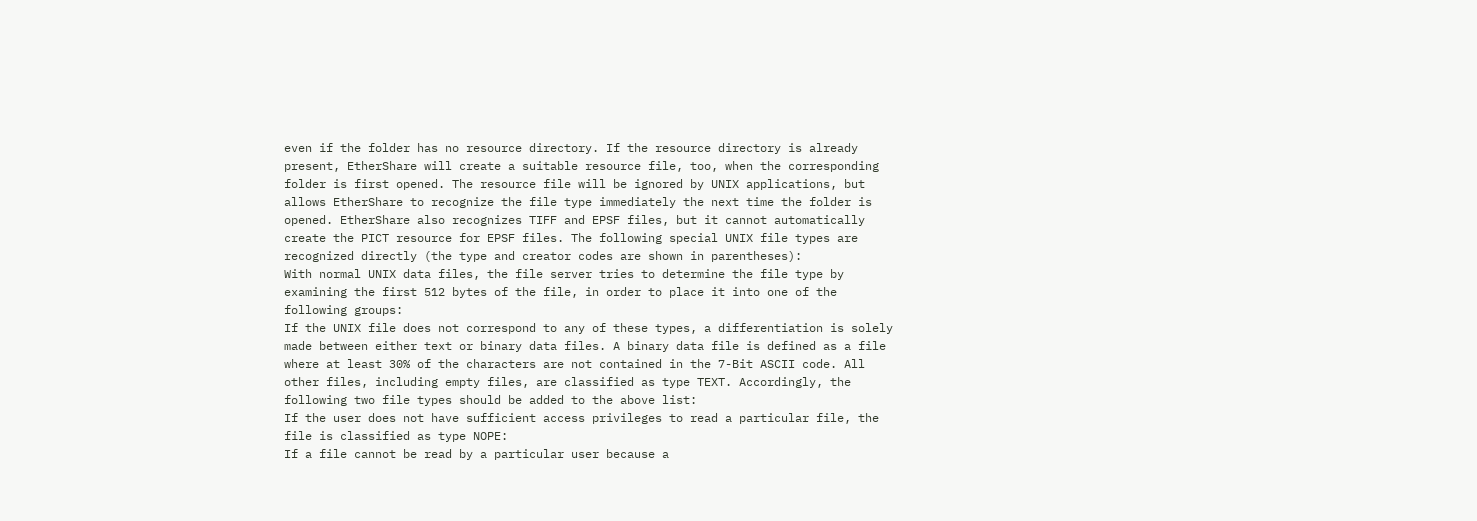even if the folder has no resource directory. If the resource directory is already present, EtherShare will create a suitable resource file, too, when the corresponding folder is first opened. The resource file will be ignored by UNIX applications, but allows EtherShare to recognize the file type immediately the next time the folder is opened. EtherShare also recognizes TIFF and EPSF files, but it cannot automatically create the PICT resource for EPSF files. The following special UNIX file types are recognized directly (the type and creator codes are shown in parentheses):
With normal UNIX data files, the file server tries to determine the file type by examining the first 512 bytes of the file, in order to place it into one of the following groups:
If the UNIX file does not correspond to any of these types, a differentiation is solely made between either text or binary data files. A binary data file is defined as a file where at least 30% of the characters are not contained in the 7-Bit ASCII code. All other files, including empty files, are classified as type TEXT. Accordingly, the following two file types should be added to the above list:
If the user does not have sufficient access privileges to read a particular file, the file is classified as type NOPE:
If a file cannot be read by a particular user because a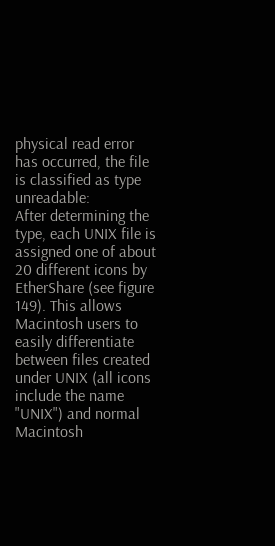physical read error has occurred, the file is classified as type unreadable:
After determining the type, each UNIX file is assigned one of about 20 different icons by EtherShare (see figure 149). This allows Macintosh users to easily differentiate between files created under UNIX (all icons include the name "UNIX") and normal Macintosh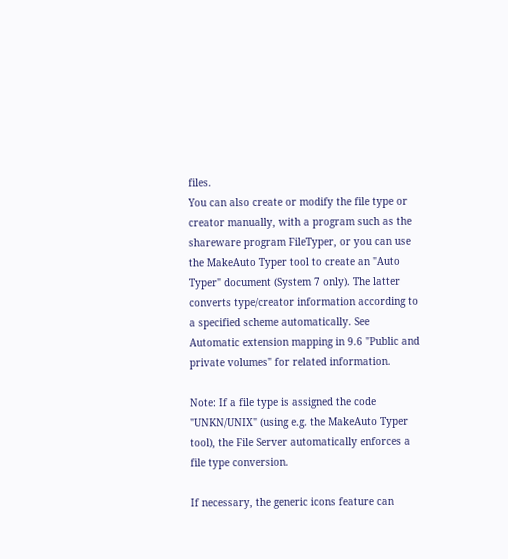files.
You can also create or modify the file type or creator manually, with a program such as the shareware program FileTyper, or you can use the MakeAuto Typer tool to create an "Auto Typer" document (System 7 only). The latter converts type/creator information according to a specified scheme automatically. See Automatic extension mapping in 9.6 "Public and private volumes" for related information.

Note: If a file type is assigned the code "UNKN/UNIX" (using e.g. the MakeAuto Typer tool), the File Server automatically enforces a file type conversion.

If necessary, the generic icons feature can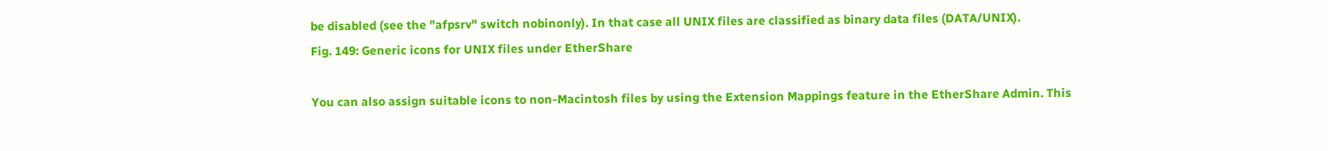be disabled (see the "afpsrv" switch nobinonly). In that case all UNIX files are classified as binary data files (DATA/UNIX).
Fig. 149: Generic icons for UNIX files under EtherShare

You can also assign suitable icons to non-Macintosh files by using the Extension Mappings feature in the EtherShare Admin. This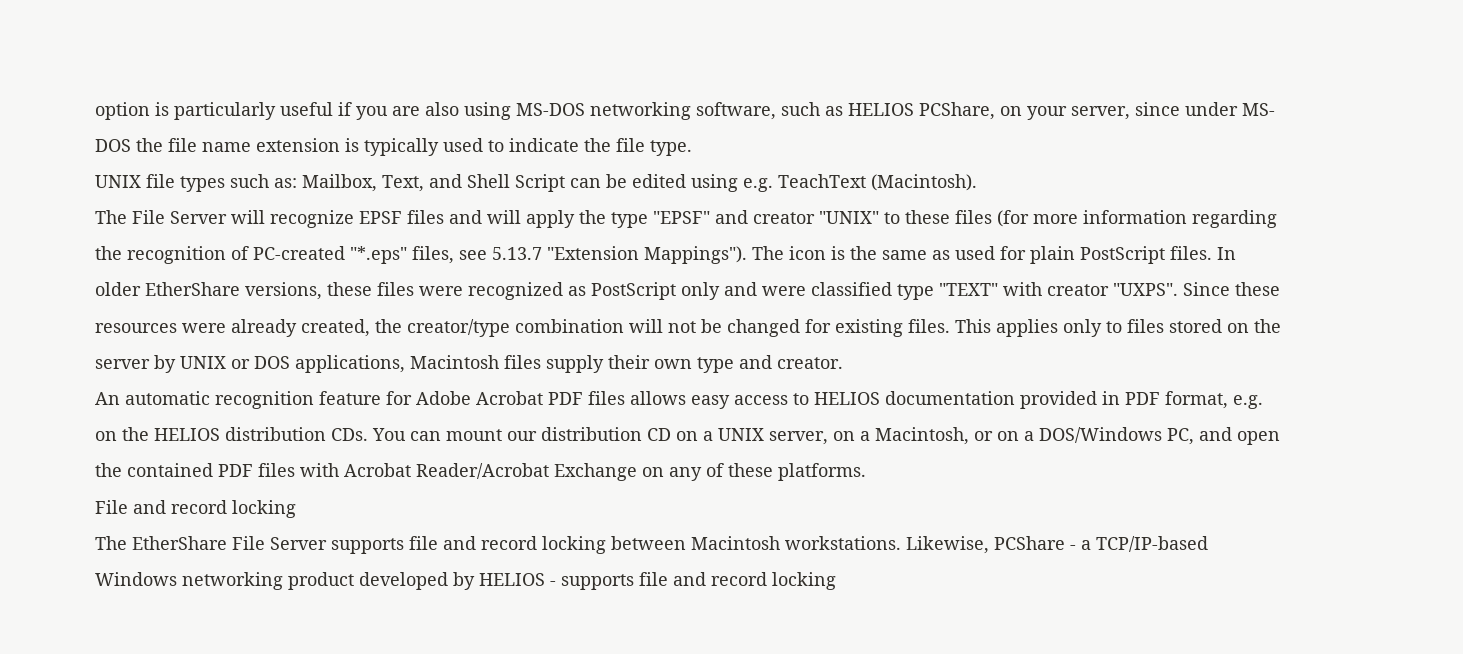option is particularly useful if you are also using MS-DOS networking software, such as HELIOS PCShare, on your server, since under MS-DOS the file name extension is typically used to indicate the file type.
UNIX file types such as: Mailbox, Text, and Shell Script can be edited using e.g. TeachText (Macintosh).
The File Server will recognize EPSF files and will apply the type "EPSF" and creator "UNIX" to these files (for more information regarding the recognition of PC-created "*.eps" files, see 5.13.7 "Extension Mappings"). The icon is the same as used for plain PostScript files. In older EtherShare versions, these files were recognized as PostScript only and were classified type "TEXT" with creator "UXPS". Since these resources were already created, the creator/type combination will not be changed for existing files. This applies only to files stored on the server by UNIX or DOS applications, Macintosh files supply their own type and creator.
An automatic recognition feature for Adobe Acrobat PDF files allows easy access to HELIOS documentation provided in PDF format, e.g. on the HELIOS distribution CDs. You can mount our distribution CD on a UNIX server, on a Macintosh, or on a DOS/Windows PC, and open the contained PDF files with Acrobat Reader/Acrobat Exchange on any of these platforms.
File and record locking
The EtherShare File Server supports file and record locking between Macintosh workstations. Likewise, PCShare - a TCP/IP-based Windows networking product developed by HELIOS - supports file and record locking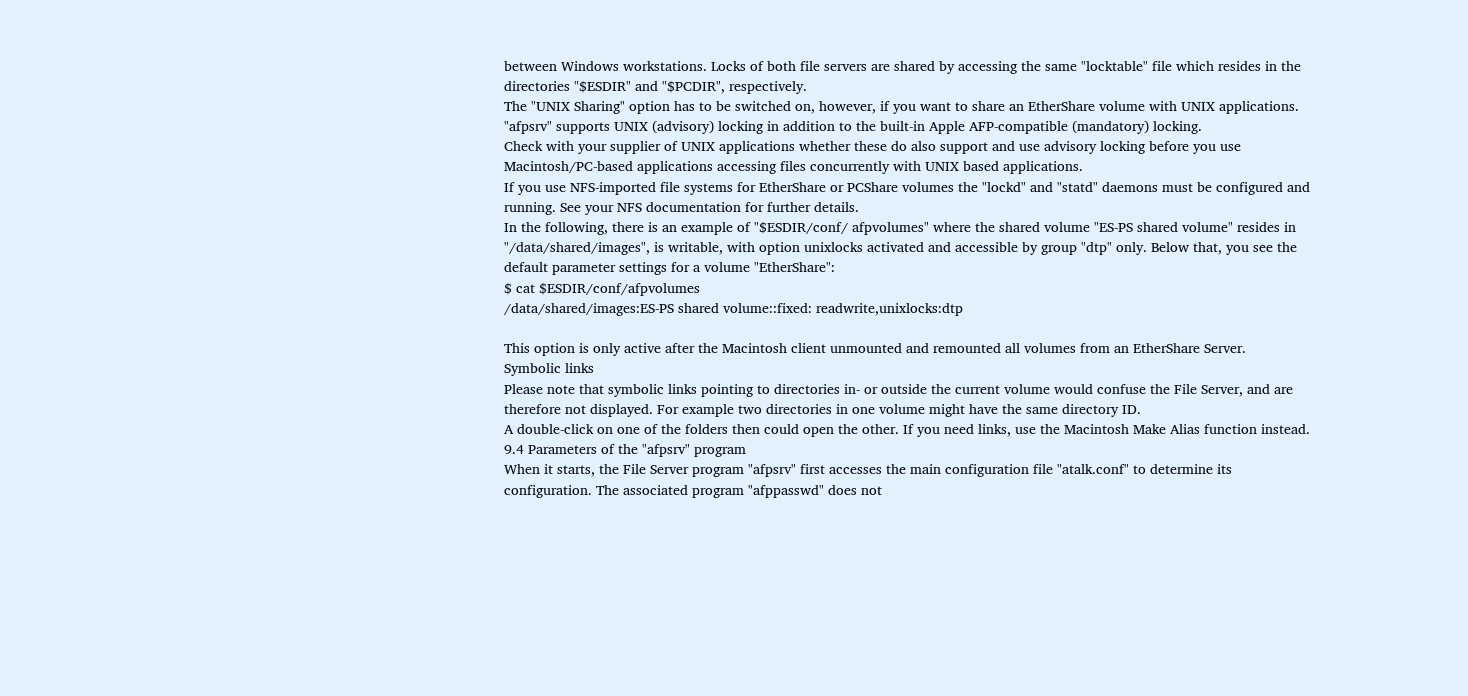between Windows workstations. Locks of both file servers are shared by accessing the same "locktable" file which resides in the directories "$ESDIR" and "$PCDIR", respectively.
The "UNIX Sharing" option has to be switched on, however, if you want to share an EtherShare volume with UNIX applications.
"afpsrv" supports UNIX (advisory) locking in addition to the built-in Apple AFP-compatible (mandatory) locking.
Check with your supplier of UNIX applications whether these do also support and use advisory locking before you use Macintosh/PC-based applications accessing files concurrently with UNIX based applications.
If you use NFS-imported file systems for EtherShare or PCShare volumes the "lockd" and "statd" daemons must be configured and running. See your NFS documentation for further details.
In the following, there is an example of "$ESDIR/conf/ afpvolumes" where the shared volume "ES-PS shared volume" resides in "/data/shared/images", is writable, with option unixlocks activated and accessible by group "dtp" only. Below that, you see the default parameter settings for a volume "EtherShare":
$ cat $ESDIR/conf/afpvolumes
/data/shared/images:ES-PS shared volume::fixed: readwrite,unixlocks:dtp

This option is only active after the Macintosh client unmounted and remounted all volumes from an EtherShare Server.
Symbolic links
Please note that symbolic links pointing to directories in- or outside the current volume would confuse the File Server, and are therefore not displayed. For example two directories in one volume might have the same directory ID.
A double-click on one of the folders then could open the other. If you need links, use the Macintosh Make Alias function instead.
9.4 Parameters of the "afpsrv" program
When it starts, the File Server program "afpsrv" first accesses the main configuration file "atalk.conf" to determine its configuration. The associated program "afppasswd" does not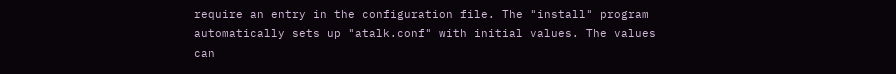require an entry in the configuration file. The "install" program automatically sets up "atalk.conf" with initial values. The values can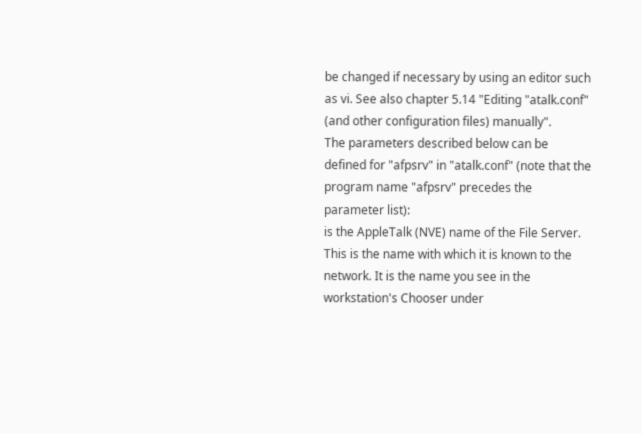be changed if necessary by using an editor such as vi. See also chapter 5.14 "Editing "atalk.conf" (and other configuration files) manually".
The parameters described below can be defined for "afpsrv" in "atalk.conf" (note that the program name "afpsrv" precedes the parameter list):
is the AppleTalk (NVE) name of the File Server. This is the name with which it is known to the network. It is the name you see in the workstation's Chooser under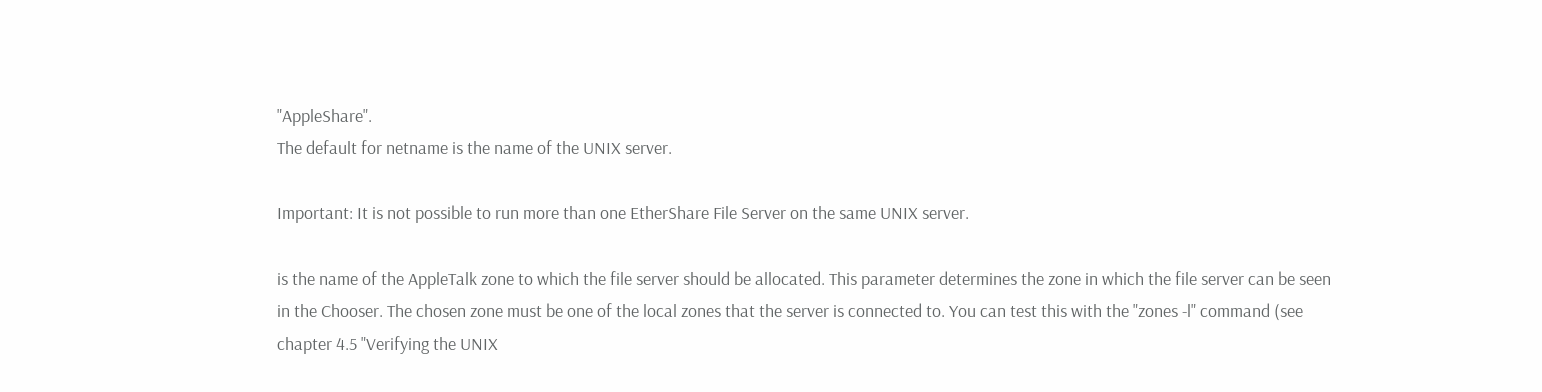"AppleShare".
The default for netname is the name of the UNIX server.

Important: It is not possible to run more than one EtherShare File Server on the same UNIX server.

is the name of the AppleTalk zone to which the file server should be allocated. This parameter determines the zone in which the file server can be seen in the Chooser. The chosen zone must be one of the local zones that the server is connected to. You can test this with the "zones -l" command (see chapter 4.5 "Verifying the UNIX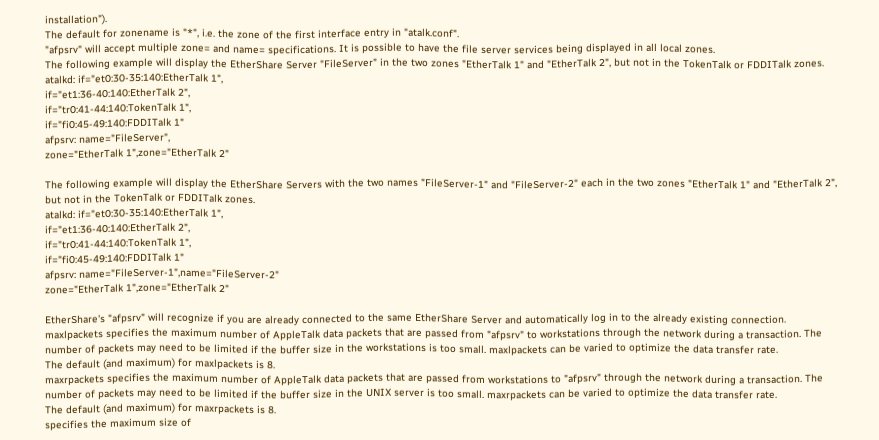installation").
The default for zonename is "*", i.e. the zone of the first interface entry in "atalk.conf".
"afpsrv" will accept multiple zone= and name= specifications. It is possible to have the file server services being displayed in all local zones.
The following example will display the EtherShare Server "FileServer" in the two zones "EtherTalk 1" and "EtherTalk 2", but not in the TokenTalk or FDDITalk zones.
atalkd: if="et0:30-35:140:EtherTalk 1",
if="et1:36-40:140:EtherTalk 2",
if="tr0:41-44:140:TokenTalk 1",
if="fi0:45-49:140:FDDITalk 1"
afpsrv: name="FileServer",
zone="EtherTalk 1",zone="EtherTalk 2"

The following example will display the EtherShare Servers with the two names "FileServer-1" and "FileServer-2" each in the two zones "EtherTalk 1" and "EtherTalk 2", but not in the TokenTalk or FDDITalk zones.
atalkd: if="et0:30-35:140:EtherTalk 1",
if="et1:36-40:140:EtherTalk 2",
if="tr0:41-44:140:TokenTalk 1",
if="fi0:45-49:140:FDDITalk 1"
afpsrv: name="FileServer-1",name="FileServer-2"
zone="EtherTalk 1",zone="EtherTalk 2"

EtherShare's "afpsrv" will recognize if you are already connected to the same EtherShare Server and automatically log in to the already existing connection.
maxlpackets specifies the maximum number of AppleTalk data packets that are passed from "afpsrv" to workstations through the network during a transaction. The number of packets may need to be limited if the buffer size in the workstations is too small. maxlpackets can be varied to optimize the data transfer rate.
The default (and maximum) for maxlpackets is 8.
maxrpackets specifies the maximum number of AppleTalk data packets that are passed from workstations to "afpsrv" through the network during a transaction. The number of packets may need to be limited if the buffer size in the UNIX server is too small. maxrpackets can be varied to optimize the data transfer rate.
The default (and maximum) for maxrpackets is 8.
specifies the maximum size of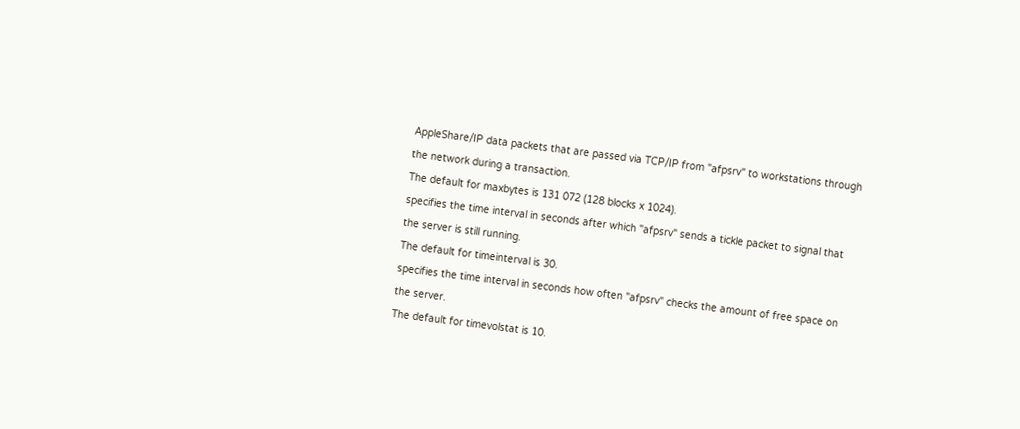AppleShare/IP data packets that are passed via TCP/IP from "afpsrv" to workstations through the network during a transaction.
The default for maxbytes is 131 072 (128 blocks x 1024).
specifies the time interval in seconds after which "afpsrv" sends a tickle packet to signal that the server is still running.
The default for timeinterval is 30.
specifies the time interval in seconds how often "afpsrv" checks the amount of free space on the server.
The default for timevolstat is 10.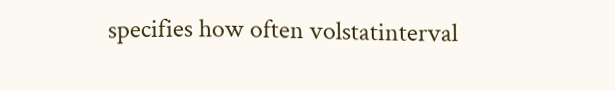specifies how often volstatinterval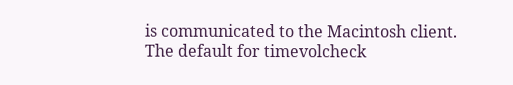is communicated to the Macintosh client.
The default for timevolcheck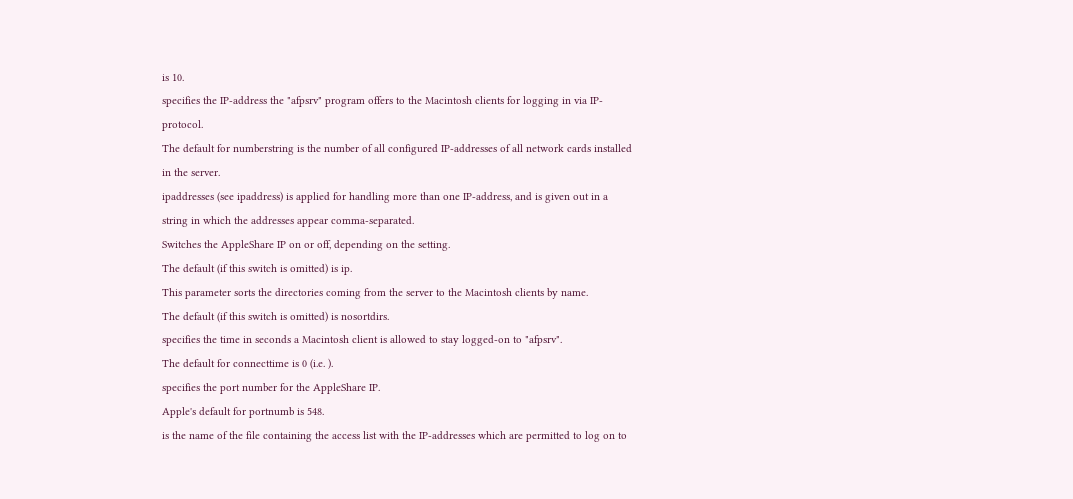is 10.
specifies the IP-address the "afpsrv" program offers to the Macintosh clients for logging in via IP-protocol.
The default for numberstring is the number of all configured IP-addresses of all network cards installed in the server.
ipaddresses (see ipaddress) is applied for handling more than one IP-address, and is given out in a string in which the addresses appear comma-separated.
Switches the AppleShare IP on or off, depending on the setting.
The default (if this switch is omitted) is ip.
This parameter sorts the directories coming from the server to the Macintosh clients by name.
The default (if this switch is omitted) is nosortdirs.
specifies the time in seconds a Macintosh client is allowed to stay logged-on to "afpsrv".
The default for connecttime is 0 (i.e. ).
specifies the port number for the AppleShare IP.
Apple's default for portnumb is 548.
is the name of the file containing the access list with the IP-addresses which are permitted to log on to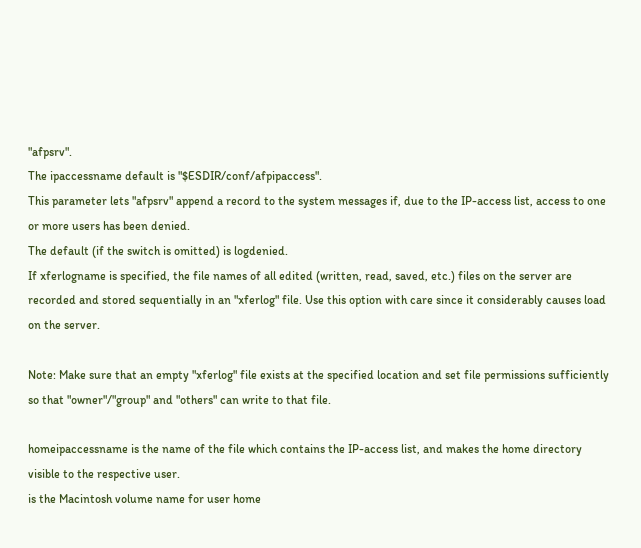"afpsrv".
The ipaccessname default is "$ESDIR/conf/afpipaccess".
This parameter lets "afpsrv" append a record to the system messages if, due to the IP-access list, access to one or more users has been denied.
The default (if the switch is omitted) is logdenied.
If xferlogname is specified, the file names of all edited (written, read, saved, etc.) files on the server are recorded and stored sequentially in an "xferlog" file. Use this option with care since it considerably causes load on the server.

Note: Make sure that an empty "xferlog" file exists at the specified location and set file permissions sufficiently so that "owner"/"group" and "others" can write to that file.

homeipaccessname is the name of the file which contains the IP-access list, and makes the home directory visible to the respective user.
is the Macintosh volume name for user home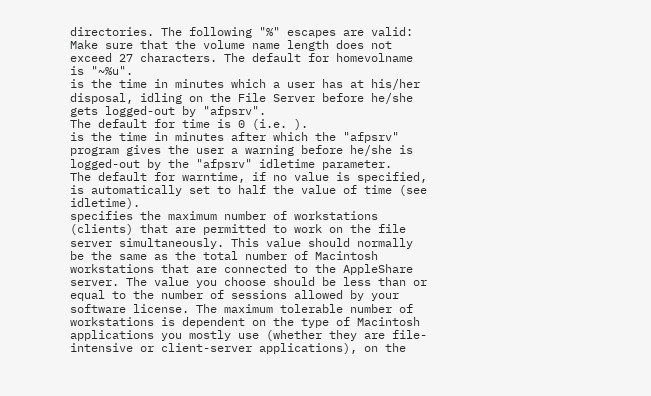directories. The following "%" escapes are valid:
Make sure that the volume name length does not exceed 27 characters. The default for homevolname is "~%u".
is the time in minutes which a user has at his/her disposal, idling on the File Server before he/she gets logged-out by "afpsrv".
The default for time is 0 (i.e. ).
is the time in minutes after which the "afpsrv" program gives the user a warning before he/she is logged-out by the "afpsrv" idletime parameter.
The default for warntime, if no value is specified, is automatically set to half the value of time (see idletime).
specifies the maximum number of workstations (clients) that are permitted to work on the file server simultaneously. This value should normally be the same as the total number of Macintosh workstations that are connected to the AppleShare server. The value you choose should be less than or equal to the number of sessions allowed by your software license. The maximum tolerable number of workstations is dependent on the type of Macintosh applications you mostly use (whether they are file-intensive or client-server applications), on the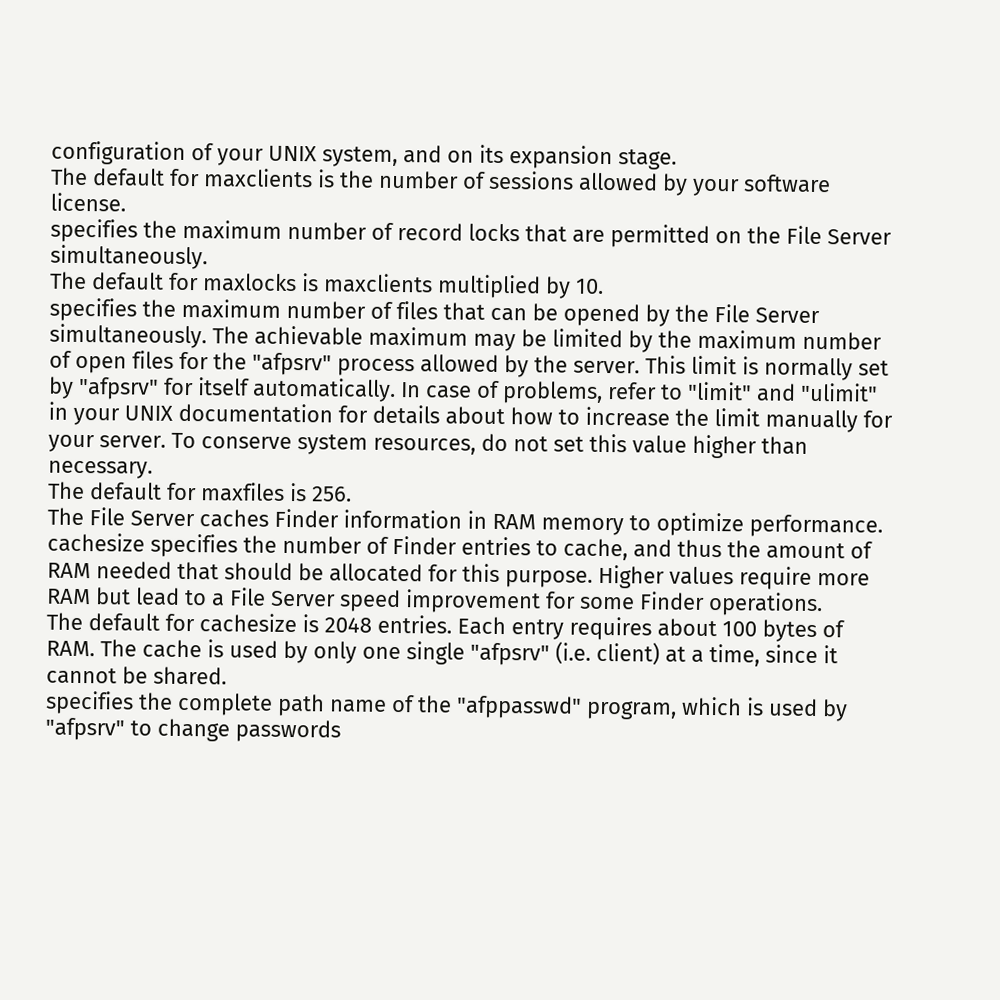configuration of your UNIX system, and on its expansion stage.
The default for maxclients is the number of sessions allowed by your software license.
specifies the maximum number of record locks that are permitted on the File Server simultaneously.
The default for maxlocks is maxclients multiplied by 10.
specifies the maximum number of files that can be opened by the File Server simultaneously. The achievable maximum may be limited by the maximum number of open files for the "afpsrv" process allowed by the server. This limit is normally set by "afpsrv" for itself automatically. In case of problems, refer to "limit" and "ulimit" in your UNIX documentation for details about how to increase the limit manually for your server. To conserve system resources, do not set this value higher than necessary.
The default for maxfiles is 256.
The File Server caches Finder information in RAM memory to optimize performance. cachesize specifies the number of Finder entries to cache, and thus the amount of RAM needed that should be allocated for this purpose. Higher values require more RAM but lead to a File Server speed improvement for some Finder operations.
The default for cachesize is 2048 entries. Each entry requires about 100 bytes of RAM. The cache is used by only one single "afpsrv" (i.e. client) at a time, since it cannot be shared.
specifies the complete path name of the "afppasswd" program, which is used by "afpsrv" to change passwords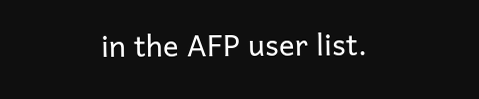in the AFP user list.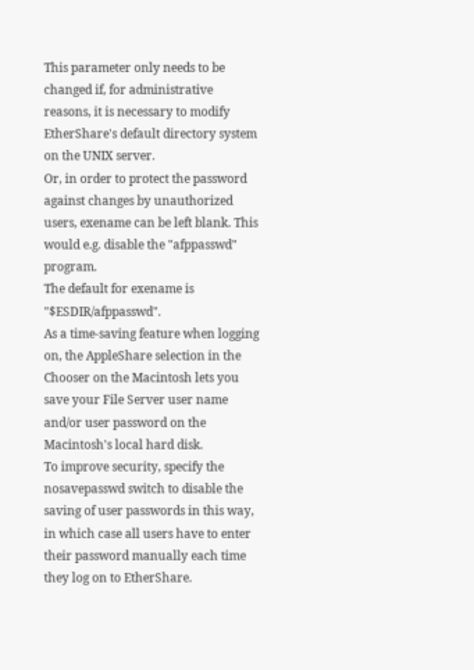This parameter only needs to be changed if, for administrative reasons, it is necessary to modify EtherShare's default directory system on the UNIX server.
Or, in order to protect the password against changes by unauthorized users, exename can be left blank. This would e.g. disable the "afppasswd" program.
The default for exename is "$ESDIR/afppasswd".
As a time-saving feature when logging on, the AppleShare selection in the Chooser on the Macintosh lets you save your File Server user name and/or user password on the Macintosh's local hard disk.
To improve security, specify the nosavepasswd switch to disable the saving of user passwords in this way, in which case all users have to enter their password manually each time they log on to EtherShare.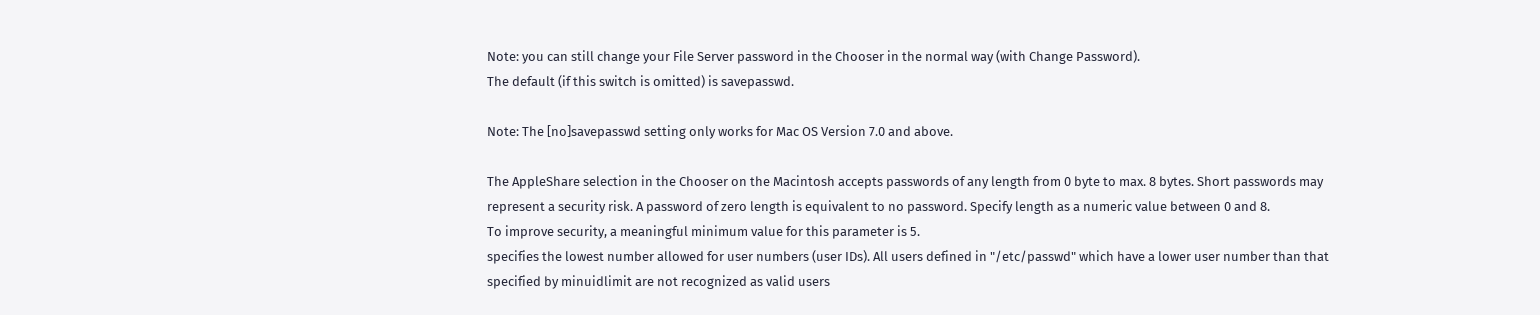Note: you can still change your File Server password in the Chooser in the normal way (with Change Password).
The default (if this switch is omitted) is savepasswd.

Note: The [no]savepasswd setting only works for Mac OS Version 7.0 and above.

The AppleShare selection in the Chooser on the Macintosh accepts passwords of any length from 0 byte to max. 8 bytes. Short passwords may represent a security risk. A password of zero length is equivalent to no password. Specify length as a numeric value between 0 and 8.
To improve security, a meaningful minimum value for this parameter is 5.
specifies the lowest number allowed for user numbers (user IDs). All users defined in "/etc/passwd" which have a lower user number than that specified by minuidlimit are not recognized as valid users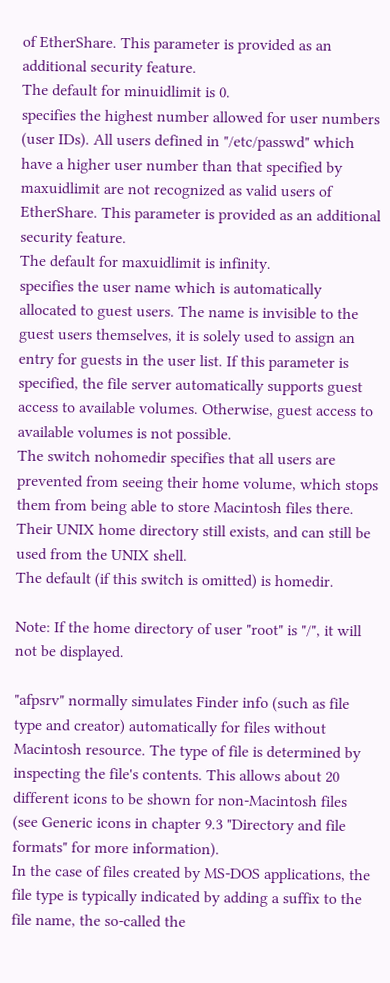of EtherShare. This parameter is provided as an additional security feature.
The default for minuidlimit is 0.
specifies the highest number allowed for user numbers (user IDs). All users defined in "/etc/passwd" which have a higher user number than that specified by maxuidlimit are not recognized as valid users of EtherShare. This parameter is provided as an additional security feature.
The default for maxuidlimit is infinity.
specifies the user name which is automatically allocated to guest users. The name is invisible to the guest users themselves, it is solely used to assign an entry for guests in the user list. If this parameter is specified, the file server automatically supports guest access to available volumes. Otherwise, guest access to available volumes is not possible.
The switch nohomedir specifies that all users are prevented from seeing their home volume, which stops them from being able to store Macintosh files there. Their UNIX home directory still exists, and can still be used from the UNIX shell.
The default (if this switch is omitted) is homedir.

Note: If the home directory of user "root" is "/", it will not be displayed.

"afpsrv" normally simulates Finder info (such as file type and creator) automatically for files without Macintosh resource. The type of file is determined by inspecting the file's contents. This allows about 20 different icons to be shown for non-Macintosh files (see Generic icons in chapter 9.3 "Directory and file formats" for more information).
In the case of files created by MS-DOS applications, the file type is typically indicated by adding a suffix to the file name, the so-called the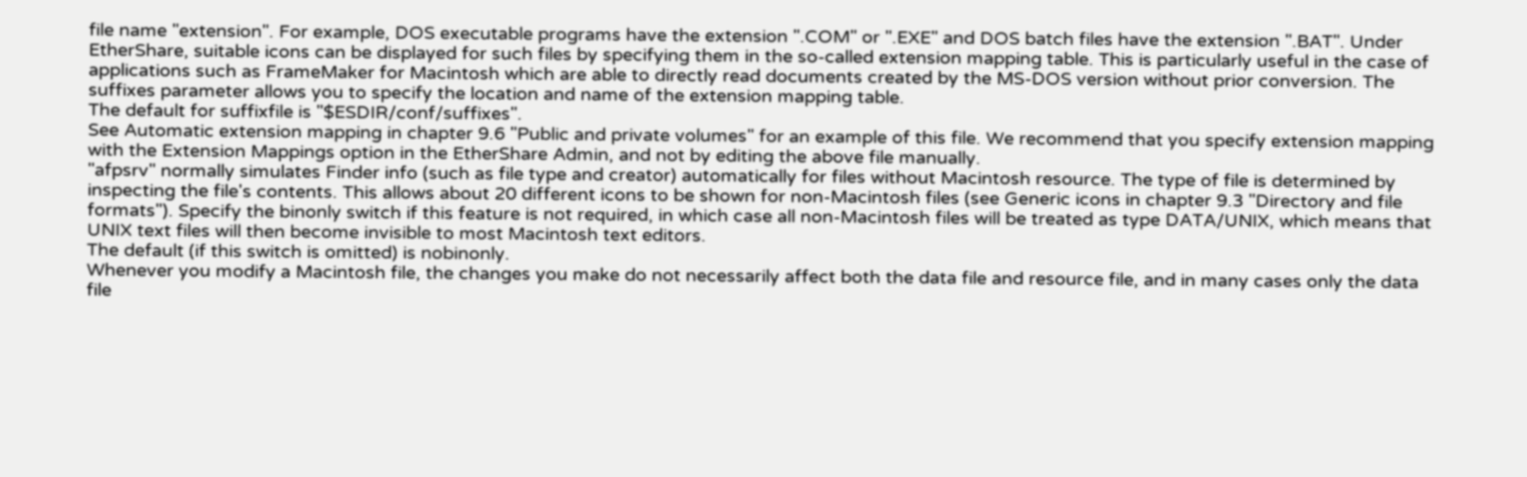file name "extension". For example, DOS executable programs have the extension ".COM" or ".EXE" and DOS batch files have the extension ".BAT". Under EtherShare, suitable icons can be displayed for such files by specifying them in the so-called extension mapping table. This is particularly useful in the case of applications such as FrameMaker for Macintosh which are able to directly read documents created by the MS-DOS version without prior conversion. The suffixes parameter allows you to specify the location and name of the extension mapping table.
The default for suffixfile is "$ESDIR/conf/suffixes".
See Automatic extension mapping in chapter 9.6 "Public and private volumes" for an example of this file. We recommend that you specify extension mapping with the Extension Mappings option in the EtherShare Admin, and not by editing the above file manually.
"afpsrv" normally simulates Finder info (such as file type and creator) automatically for files without Macintosh resource. The type of file is determined by inspecting the file's contents. This allows about 20 different icons to be shown for non-Macintosh files (see Generic icons in chapter 9.3 "Directory and file formats"). Specify the binonly switch if this feature is not required, in which case all non-Macintosh files will be treated as type DATA/UNIX, which means that UNIX text files will then become invisible to most Macintosh text editors.
The default (if this switch is omitted) is nobinonly.
Whenever you modify a Macintosh file, the changes you make do not necessarily affect both the data file and resource file, and in many cases only the data file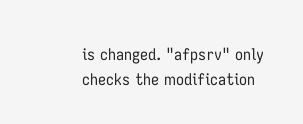is changed. "afpsrv" only checks the modification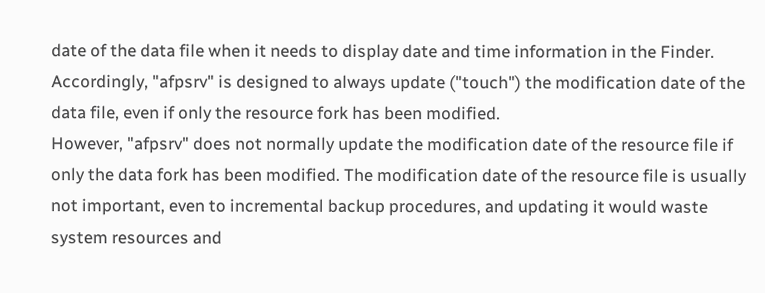date of the data file when it needs to display date and time information in the Finder. Accordingly, "afpsrv" is designed to always update ("touch") the modification date of the data file, even if only the resource fork has been modified.
However, "afpsrv" does not normally update the modification date of the resource file if only the data fork has been modified. The modification date of the resource file is usually not important, even to incremental backup procedures, and updating it would waste system resources and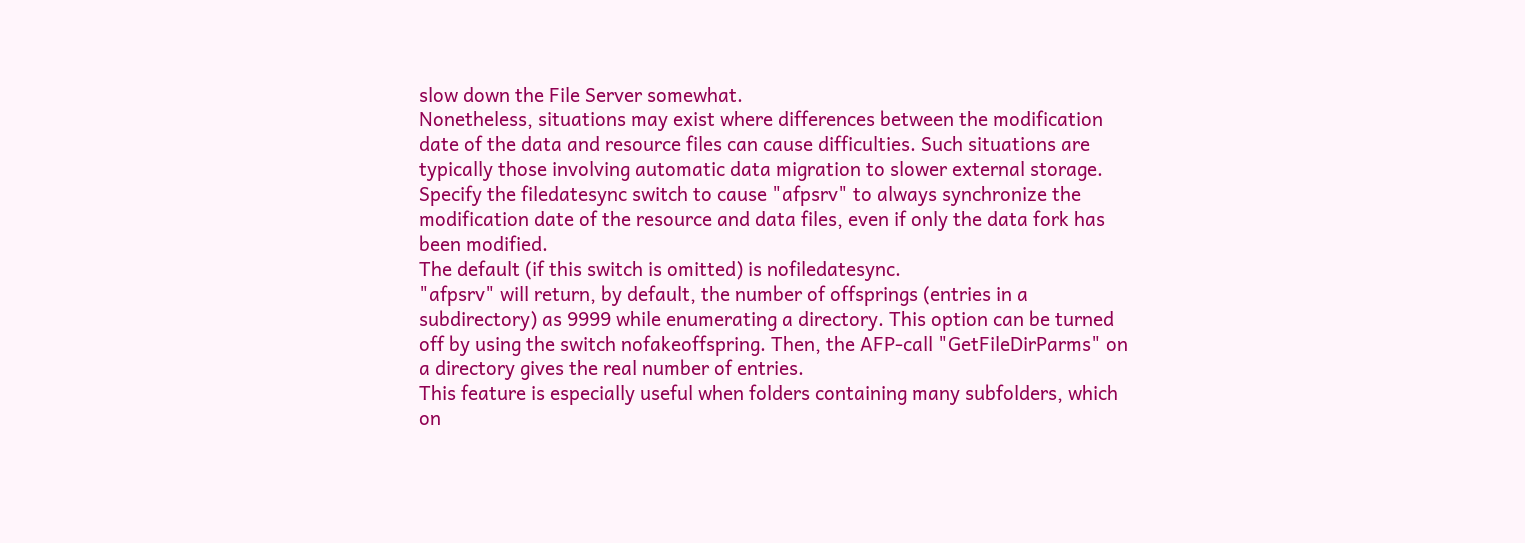slow down the File Server somewhat.
Nonetheless, situations may exist where differences between the modification date of the data and resource files can cause difficulties. Such situations are typically those involving automatic data migration to slower external storage.
Specify the filedatesync switch to cause "afpsrv" to always synchronize the modification date of the resource and data files, even if only the data fork has been modified.
The default (if this switch is omitted) is nofiledatesync.
"afpsrv" will return, by default, the number of offsprings (entries in a subdirectory) as 9999 while enumerating a directory. This option can be turned off by using the switch nofakeoffspring. Then, the AFP-call "GetFileDirParms" on a directory gives the real number of entries.
This feature is especially useful when folders containing many subfolders, which on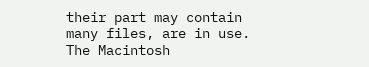their part may contain many files, are in use. The Macintosh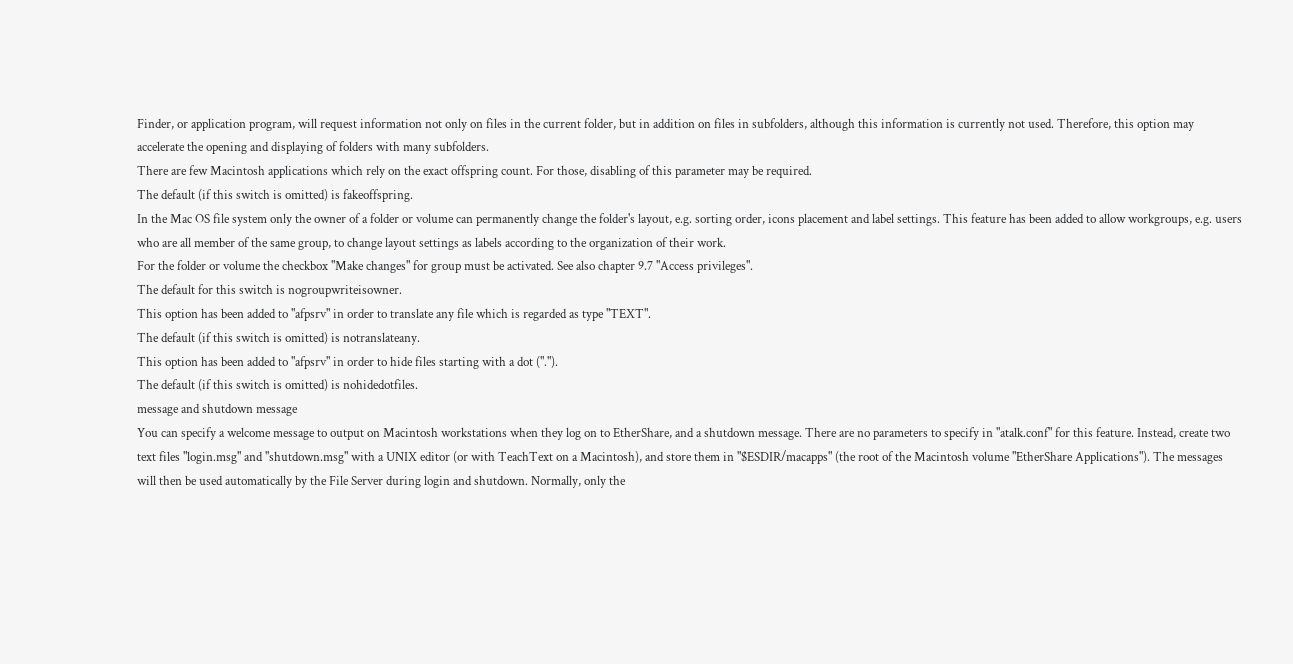Finder, or application program, will request information not only on files in the current folder, but in addition on files in subfolders, although this information is currently not used. Therefore, this option may accelerate the opening and displaying of folders with many subfolders.
There are few Macintosh applications which rely on the exact offspring count. For those, disabling of this parameter may be required.
The default (if this switch is omitted) is fakeoffspring.
In the Mac OS file system only the owner of a folder or volume can permanently change the folder's layout, e.g. sorting order, icons placement and label settings. This feature has been added to allow workgroups, e.g. users who are all member of the same group, to change layout settings as labels according to the organization of their work.
For the folder or volume the checkbox "Make changes" for group must be activated. See also chapter 9.7 "Access privileges".
The default for this switch is nogroupwriteisowner.
This option has been added to "afpsrv" in order to translate any file which is regarded as type "TEXT".
The default (if this switch is omitted) is notranslateany.
This option has been added to "afpsrv" in order to hide files starting with a dot (".").
The default (if this switch is omitted) is nohidedotfiles.
message and shutdown message
You can specify a welcome message to output on Macintosh workstations when they log on to EtherShare, and a shutdown message. There are no parameters to specify in "atalk.conf" for this feature. Instead, create two text files "login.msg" and "shutdown.msg" with a UNIX editor (or with TeachText on a Macintosh), and store them in "$ESDIR/macapps" (the root of the Macintosh volume "EtherShare Applications"). The messages will then be used automatically by the File Server during login and shutdown. Normally, only the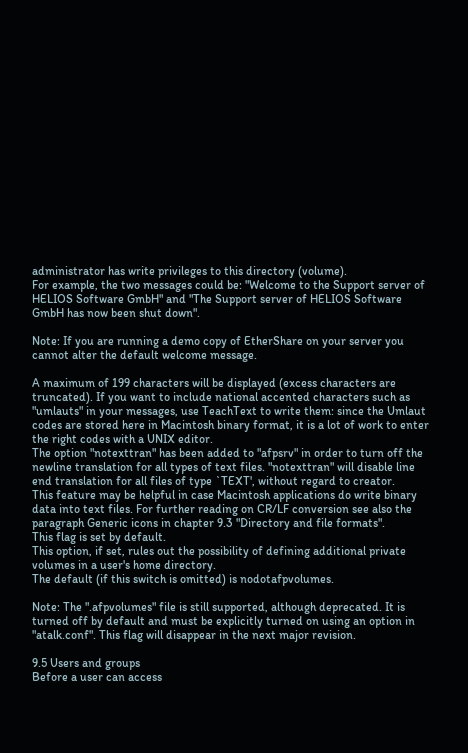administrator has write privileges to this directory (volume).
For example, the two messages could be: "Welcome to the Support server of HELIOS Software GmbH" and "The Support server of HELIOS Software GmbH has now been shut down".

Note: If you are running a demo copy of EtherShare on your server you cannot alter the default welcome message.

A maximum of 199 characters will be displayed (excess characters are truncated). If you want to include national accented characters such as "umlauts" in your messages, use TeachText to write them: since the Umlaut codes are stored here in Macintosh binary format, it is a lot of work to enter the right codes with a UNIX editor.
The option "notexttran" has been added to "afpsrv" in order to turn off the newline translation for all types of text files. "notexttran" will disable line end translation for all files of type `TEXT', without regard to creator.
This feature may be helpful in case Macintosh applications do write binary data into text files. For further reading on CR/LF conversion see also the paragraph Generic icons in chapter 9.3 "Directory and file formats".
This flag is set by default.
This option, if set, rules out the possibility of defining additional private volumes in a user's home directory.
The default (if this switch is omitted) is nodotafpvolumes.

Note: The ".afpvolumes" file is still supported, although deprecated. It is turned off by default and must be explicitly turned on using an option in "atalk.conf". This flag will disappear in the next major revision.

9.5 Users and groups
Before a user can access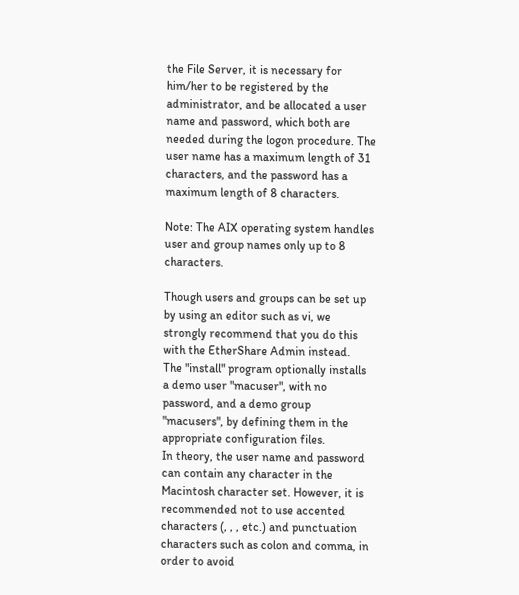the File Server, it is necessary for him/her to be registered by the administrator, and be allocated a user name and password, which both are needed during the logon procedure. The user name has a maximum length of 31 characters, and the password has a maximum length of 8 characters.

Note: The AIX operating system handles user and group names only up to 8 characters.

Though users and groups can be set up by using an editor such as vi, we strongly recommend that you do this with the EtherShare Admin instead.
The "install" program optionally installs a demo user "macuser", with no password, and a demo group "macusers", by defining them in the appropriate configuration files.
In theory, the user name and password can contain any character in the Macintosh character set. However, it is recommended not to use accented characters (, , , etc.) and punctuation characters such as colon and comma, in order to avoid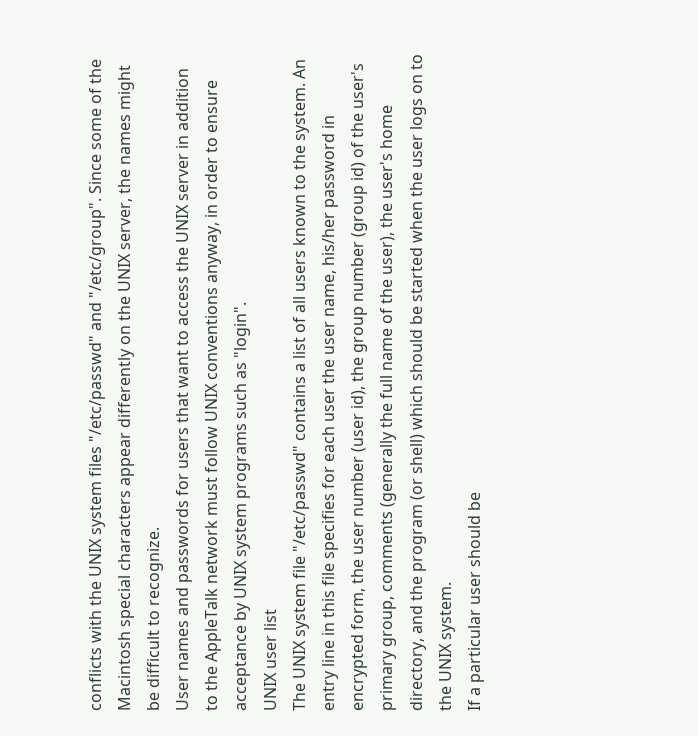conflicts with the UNIX system files "/etc/passwd" and "/etc/group". Since some of the Macintosh special characters appear differently on the UNIX server, the names might be difficult to recognize.
User names and passwords for users that want to access the UNIX server in addition to the AppleTalk network must follow UNIX conventions anyway, in order to ensure acceptance by UNIX system programs such as "login".
UNIX user list
The UNIX system file "/etc/passwd" contains a list of all users known to the system. An entry line in this file specifies for each user the user name, his/her password in encrypted form, the user number (user id), the group number (group id) of the user's primary group, comments (generally the full name of the user), the user's home directory, and the program (or shell) which should be started when the user logs on to the UNIX system.
If a particular user should be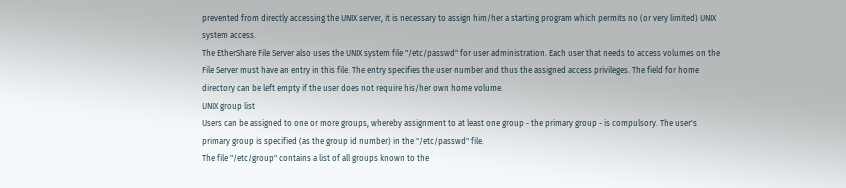prevented from directly accessing the UNIX server, it is necessary to assign him/her a starting program which permits no (or very limited) UNIX system access.
The EtherShare File Server also uses the UNIX system file "/etc/passwd" for user administration. Each user that needs to access volumes on the File Server must have an entry in this file. The entry specifies the user number and thus the assigned access privileges. The field for home directory can be left empty if the user does not require his/her own home volume.
UNIX group list
Users can be assigned to one or more groups, whereby assignment to at least one group - the primary group - is compulsory. The user's primary group is specified (as the group id number) in the "/etc/passwd" file.
The file "/etc/group" contains a list of all groups known to the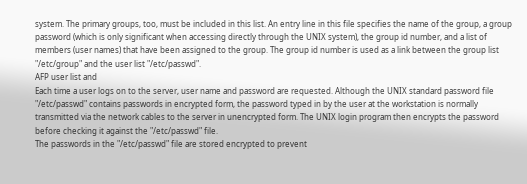system. The primary groups, too, must be included in this list. An entry line in this file specifies the name of the group, a group password (which is only significant when accessing directly through the UNIX system), the group id number, and a list of members (user names) that have been assigned to the group. The group id number is used as a link between the group list "/etc/group" and the user list "/etc/passwd".
AFP user list and
Each time a user logs on to the server, user name and password are requested. Although the UNIX standard password file "/etc/passwd" contains passwords in encrypted form, the password typed in by the user at the workstation is normally transmitted via the network cables to the server in unencrypted form. The UNIX login program then encrypts the password before checking it against the "/etc/passwd" file.
The passwords in the "/etc/passwd" file are stored encrypted to prevent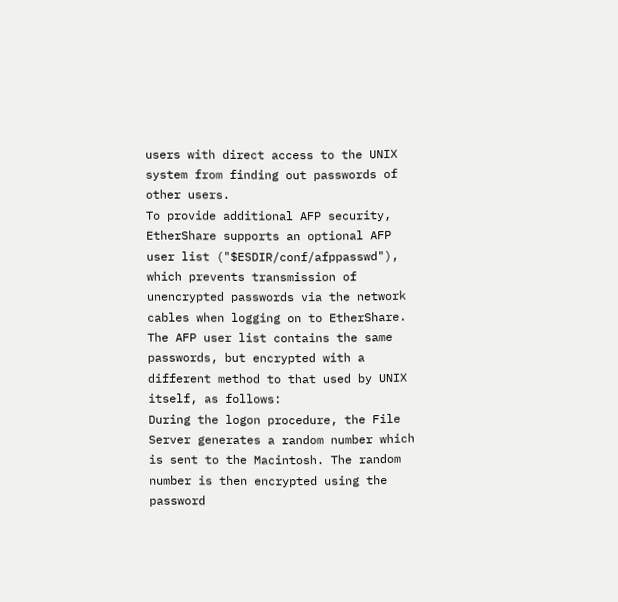users with direct access to the UNIX system from finding out passwords of other users.
To provide additional AFP security, EtherShare supports an optional AFP user list ("$ESDIR/conf/afppasswd"), which prevents transmission of unencrypted passwords via the network cables when logging on to EtherShare. The AFP user list contains the same passwords, but encrypted with a different method to that used by UNIX itself, as follows:
During the logon procedure, the File Server generates a random number which is sent to the Macintosh. The random number is then encrypted using the password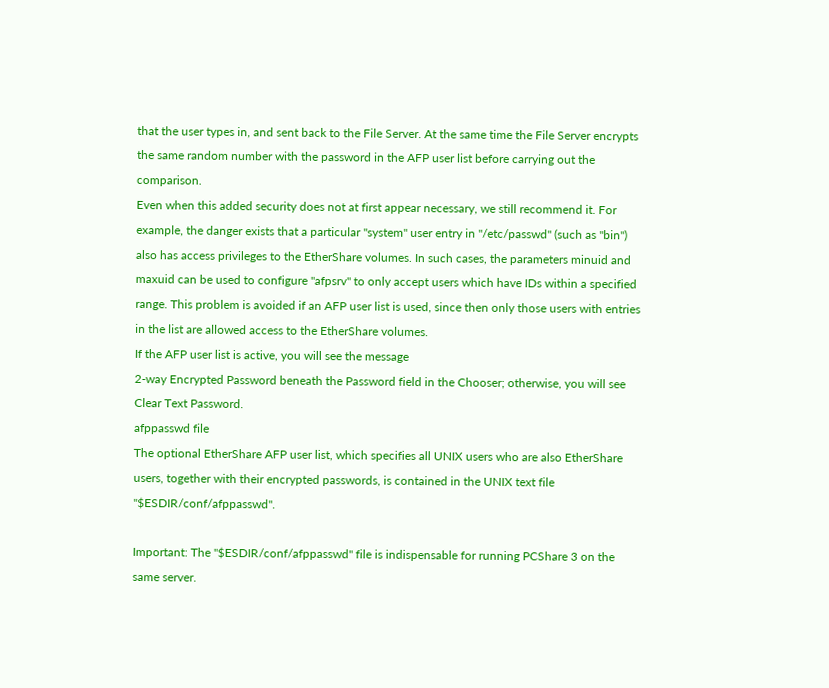that the user types in, and sent back to the File Server. At the same time the File Server encrypts the same random number with the password in the AFP user list before carrying out the comparison.
Even when this added security does not at first appear necessary, we still recommend it. For example, the danger exists that a particular "system" user entry in "/etc/passwd" (such as "bin") also has access privileges to the EtherShare volumes. In such cases, the parameters minuid and maxuid can be used to configure "afpsrv" to only accept users which have IDs within a specified range. This problem is avoided if an AFP user list is used, since then only those users with entries in the list are allowed access to the EtherShare volumes.
If the AFP user list is active, you will see the message
2-way Encrypted Password beneath the Password field in the Chooser; otherwise, you will see Clear Text Password.
afppasswd file
The optional EtherShare AFP user list, which specifies all UNIX users who are also EtherShare users, together with their encrypted passwords, is contained in the UNIX text file "$ESDIR/conf/afppasswd".

Important: The "$ESDIR/conf/afppasswd" file is indispensable for running PCShare 3 on the same server.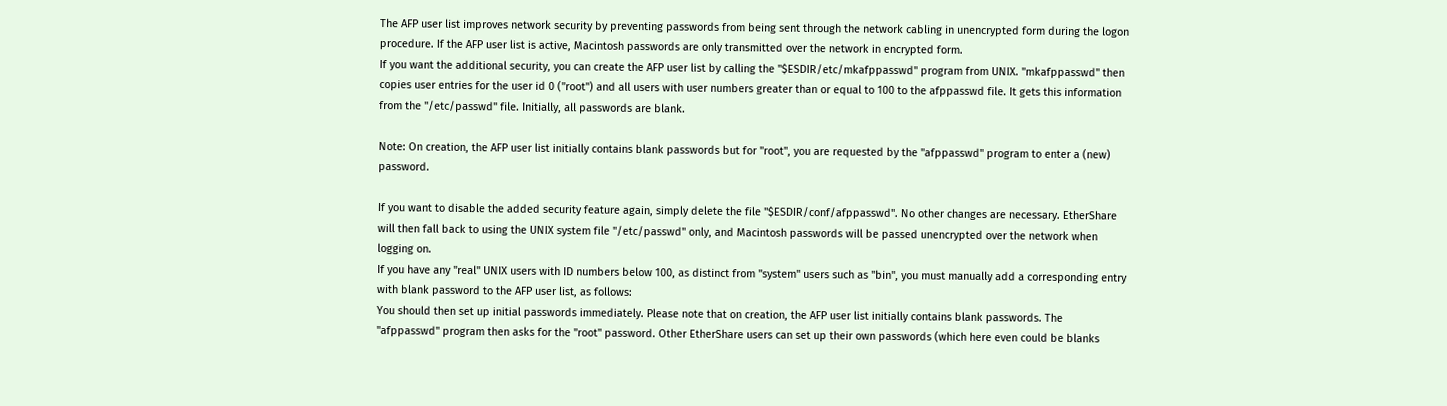The AFP user list improves network security by preventing passwords from being sent through the network cabling in unencrypted form during the logon procedure. If the AFP user list is active, Macintosh passwords are only transmitted over the network in encrypted form.
If you want the additional security, you can create the AFP user list by calling the "$ESDIR/etc/mkafppasswd" program from UNIX. "mkafppasswd" then copies user entries for the user id 0 ("root") and all users with user numbers greater than or equal to 100 to the afppasswd file. It gets this information from the "/etc/passwd" file. Initially, all passwords are blank.

Note: On creation, the AFP user list initially contains blank passwords but for "root", you are requested by the "afppasswd" program to enter a (new) password.

If you want to disable the added security feature again, simply delete the file "$ESDIR/conf/afppasswd". No other changes are necessary. EtherShare will then fall back to using the UNIX system file "/etc/passwd" only, and Macintosh passwords will be passed unencrypted over the network when logging on.
If you have any "real" UNIX users with ID numbers below 100, as distinct from "system" users such as "bin", you must manually add a corresponding entry with blank password to the AFP user list, as follows:
You should then set up initial passwords immediately. Please note that on creation, the AFP user list initially contains blank passwords. The "afppasswd" program then asks for the "root" password. Other EtherShare users can set up their own passwords (which here even could be blanks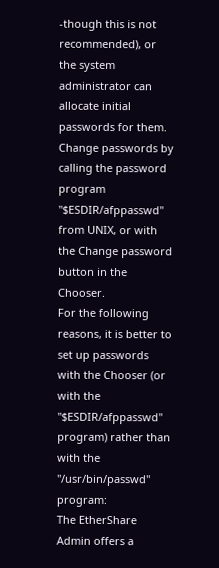-though this is not recommended), or the system administrator can allocate initial passwords for them. Change passwords by calling the password program "$ESDIR/afppasswd" from UNIX, or with the Change password button in the Chooser.
For the following reasons, it is better to set up passwords with the Chooser (or with the "$ESDIR/afppasswd" program) rather than with the "/usr/bin/passwd" program:
The EtherShare Admin offers a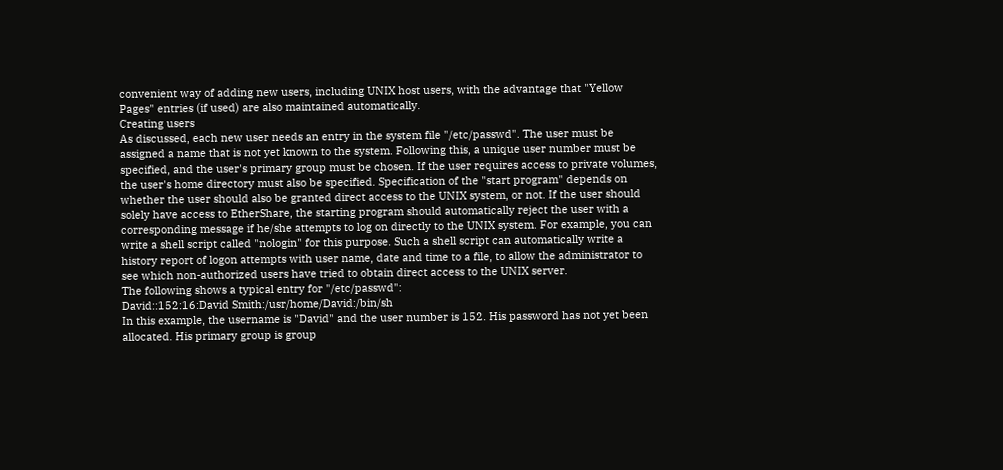convenient way of adding new users, including UNIX host users, with the advantage that "Yellow Pages" entries (if used) are also maintained automatically.
Creating users
As discussed, each new user needs an entry in the system file "/etc/passwd". The user must be assigned a name that is not yet known to the system. Following this, a unique user number must be specified, and the user's primary group must be chosen. If the user requires access to private volumes, the user's home directory must also be specified. Specification of the "start program" depends on whether the user should also be granted direct access to the UNIX system, or not. If the user should solely have access to EtherShare, the starting program should automatically reject the user with a corresponding message if he/she attempts to log on directly to the UNIX system. For example, you can write a shell script called "nologin" for this purpose. Such a shell script can automatically write a history report of logon attempts with user name, date and time to a file, to allow the administrator to see which non-authorized users have tried to obtain direct access to the UNIX server.
The following shows a typical entry for "/etc/passwd":
David::152:16:David Smith:/usr/home/David:/bin/sh
In this example, the username is "David" and the user number is 152. His password has not yet been allocated. His primary group is group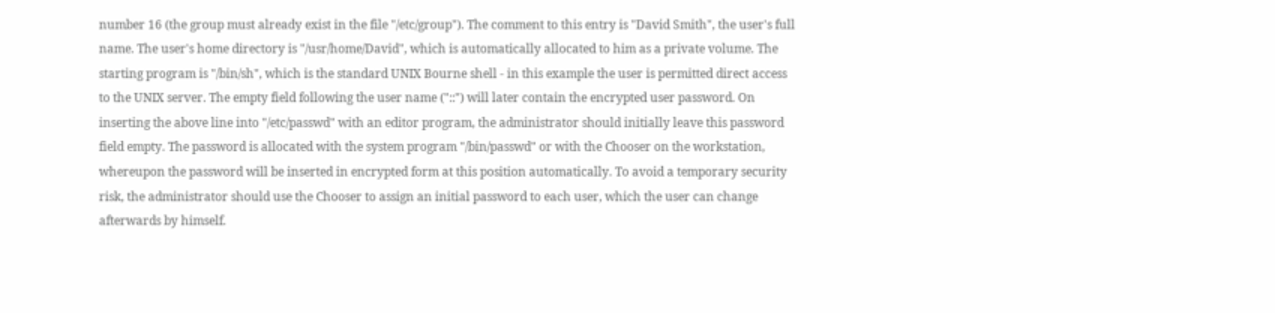number 16 (the group must already exist in the file "/etc/group"). The comment to this entry is "David Smith", the user's full name. The user's home directory is "/usr/home/David", which is automatically allocated to him as a private volume. The starting program is "/bin/sh", which is the standard UNIX Bourne shell - in this example the user is permitted direct access to the UNIX server. The empty field following the user name ("::") will later contain the encrypted user password. On inserting the above line into "/etc/passwd" with an editor program, the administrator should initially leave this password field empty. The password is allocated with the system program "/bin/passwd" or with the Chooser on the workstation, whereupon the password will be inserted in encrypted form at this position automatically. To avoid a temporary security risk, the administrator should use the Chooser to assign an initial password to each user, which the user can change afterwards by himself.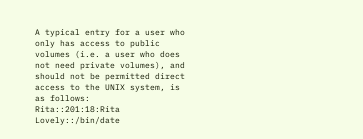A typical entry for a user who only has access to public volumes (i.e. a user who does not need private volumes), and should not be permitted direct access to the UNIX system, is as follows:
Rita::201:18:Rita Lovely::/bin/date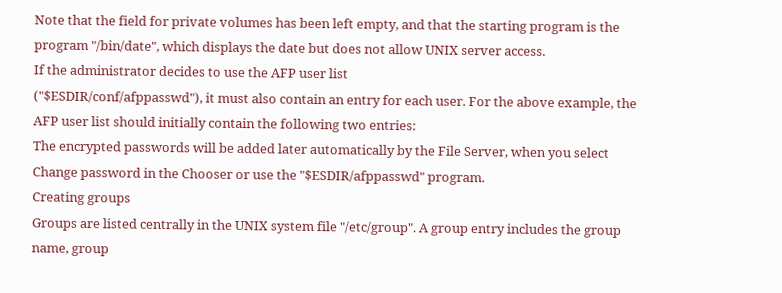Note that the field for private volumes has been left empty, and that the starting program is the program "/bin/date", which displays the date but does not allow UNIX server access.
If the administrator decides to use the AFP user list
("$ESDIR/conf/afppasswd"), it must also contain an entry for each user. For the above example, the AFP user list should initially contain the following two entries:
The encrypted passwords will be added later automatically by the File Server, when you select Change password in the Chooser or use the "$ESDIR/afppasswd" program.
Creating groups
Groups are listed centrally in the UNIX system file "/etc/group". A group entry includes the group name, group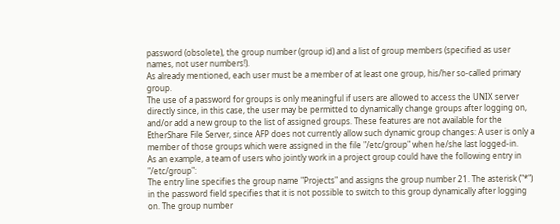password (obsolete), the group number (group id) and a list of group members (specified as user names, not user numbers!).
As already mentioned, each user must be a member of at least one group, his/her so-called primary group.
The use of a password for groups is only meaningful if users are allowed to access the UNIX server directly since, in this case, the user may be permitted to dynamically change groups after logging on, and/or add a new group to the list of assigned groups. These features are not available for the EtherShare File Server, since AFP does not currently allow such dynamic group changes: A user is only a member of those groups which were assigned in the file "/etc/group" when he/she last logged-in.
As an example, a team of users who jointly work in a project group could have the following entry in "/etc/group":
The entry line specifies the group name "Projects" and assigns the group number 21. The asterisk ("*") in the password field specifies that it is not possible to switch to this group dynamically after logging on. The group number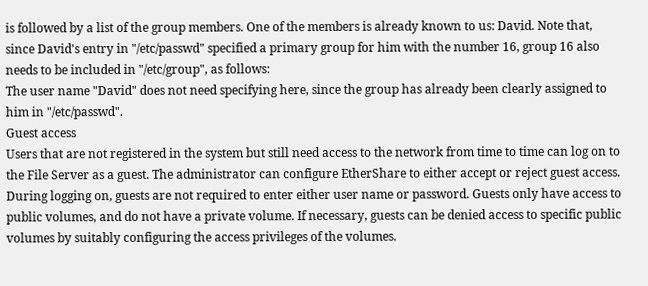is followed by a list of the group members. One of the members is already known to us: David. Note that, since David's entry in "/etc/passwd" specified a primary group for him with the number 16, group 16 also needs to be included in "/etc/group", as follows:
The user name "David" does not need specifying here, since the group has already been clearly assigned to him in "/etc/passwd".
Guest access
Users that are not registered in the system but still need access to the network from time to time can log on to the File Server as a guest. The administrator can configure EtherShare to either accept or reject guest access.
During logging on, guests are not required to enter either user name or password. Guests only have access to public volumes, and do not have a private volume. If necessary, guests can be denied access to specific public volumes by suitably configuring the access privileges of the volumes.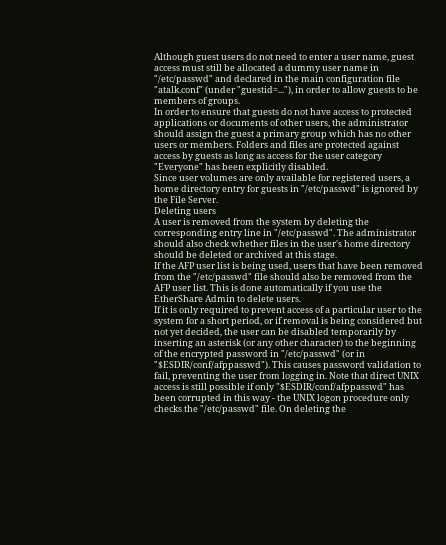Although guest users do not need to enter a user name, guest access must still be allocated a dummy user name in "/etc/passwd" and declared in the main configuration file "atalk.conf" (under "guestid=..."), in order to allow guests to be members of groups.
In order to ensure that guests do not have access to protected applications or documents of other users, the administrator should assign the guest a primary group which has no other users or members. Folders and files are protected against access by guests as long as access for the user category "Everyone" has been explicitly disabled.
Since user volumes are only available for registered users, a home directory entry for guests in "/etc/passwd" is ignored by the File Server.
Deleting users
A user is removed from the system by deleting the corresponding entry line in "/etc/passwd". The administrator should also check whether files in the user's home directory should be deleted or archived at this stage.
If the AFP user list is being used, users that have been removed from the "/etc/passwd" file should also be removed from the AFP user list. This is done automatically if you use the EtherShare Admin to delete users.
If it is only required to prevent access of a particular user to the system for a short period, or if removal is being considered but not yet decided, the user can be disabled temporarily by inserting an asterisk (or any other character) to the beginning of the encrypted password in "/etc/passwd" (or in "$ESDIR/conf/afppasswd"). This causes password validation to fail, preventing the user from logging in. Note that direct UNIX access is still possible if only "$ESDIR/conf/afppasswd" has been corrupted in this way - the UNIX logon procedure only checks the "/etc/passwd" file. On deleting the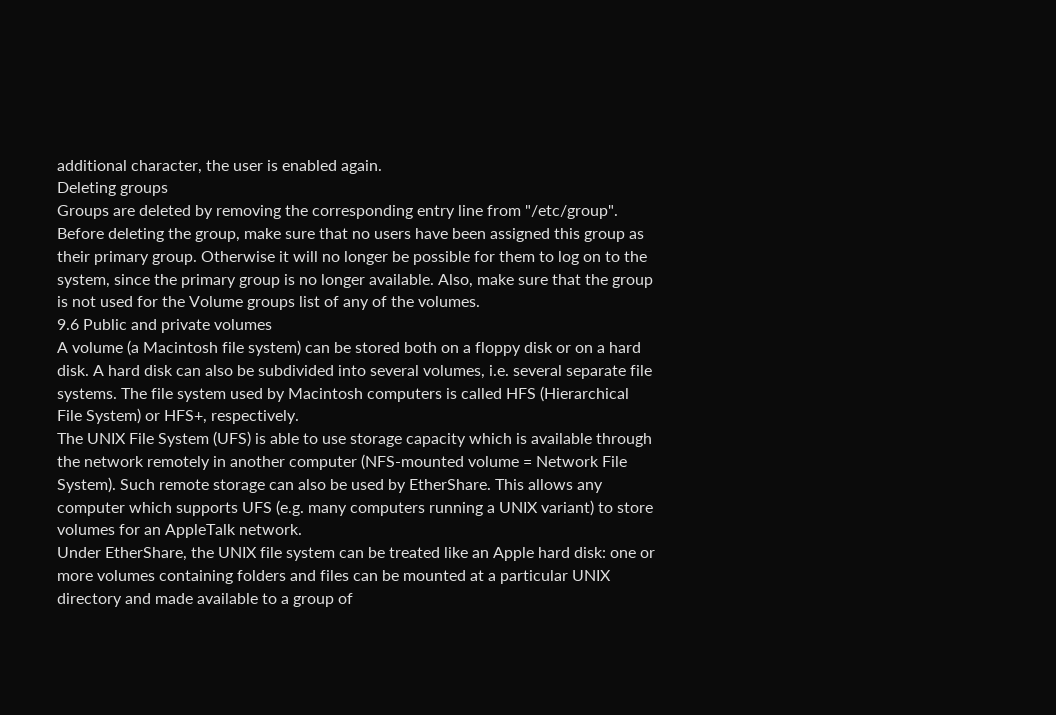additional character, the user is enabled again.
Deleting groups
Groups are deleted by removing the corresponding entry line from "/etc/group". Before deleting the group, make sure that no users have been assigned this group as their primary group. Otherwise it will no longer be possible for them to log on to the system, since the primary group is no longer available. Also, make sure that the group is not used for the Volume groups list of any of the volumes.
9.6 Public and private volumes
A volume (a Macintosh file system) can be stored both on a floppy disk or on a hard disk. A hard disk can also be subdivided into several volumes, i.e. several separate file systems. The file system used by Macintosh computers is called HFS (Hierarchical File System) or HFS+, respectively.
The UNIX File System (UFS) is able to use storage capacity which is available through the network remotely in another computer (NFS-mounted volume = Network File System). Such remote storage can also be used by EtherShare. This allows any computer which supports UFS (e.g. many computers running a UNIX variant) to store volumes for an AppleTalk network.
Under EtherShare, the UNIX file system can be treated like an Apple hard disk: one or more volumes containing folders and files can be mounted at a particular UNIX directory and made available to a group of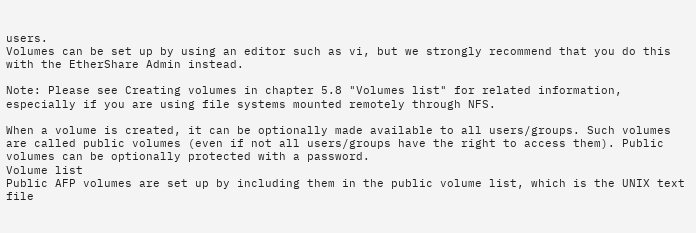users.
Volumes can be set up by using an editor such as vi, but we strongly recommend that you do this with the EtherShare Admin instead.

Note: Please see Creating volumes in chapter 5.8 "Volumes list" for related information, especially if you are using file systems mounted remotely through NFS.

When a volume is created, it can be optionally made available to all users/groups. Such volumes are called public volumes (even if not all users/groups have the right to access them). Public volumes can be optionally protected with a password.
Volume list
Public AFP volumes are set up by including them in the public volume list, which is the UNIX text file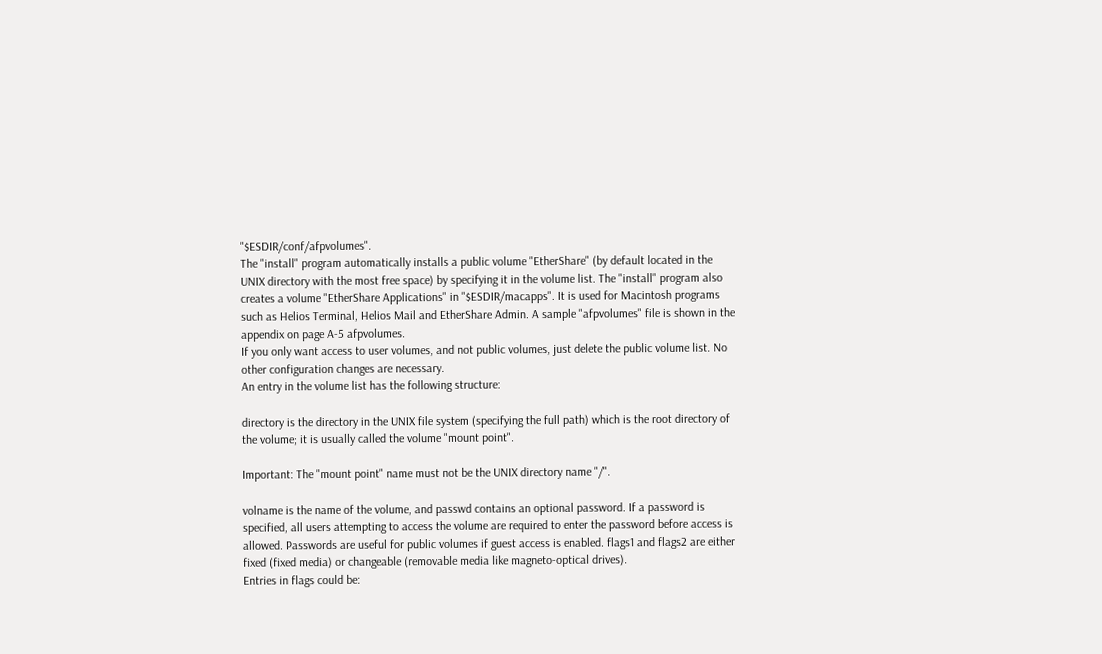"$ESDIR/conf/afpvolumes".
The "install" program automatically installs a public volume "EtherShare" (by default located in the UNIX directory with the most free space) by specifying it in the volume list. The "install" program also creates a volume "EtherShare Applications" in "$ESDIR/macapps". It is used for Macintosh programs such as Helios Terminal, Helios Mail and EtherShare Admin. A sample "afpvolumes" file is shown in the appendix on page A-5 afpvolumes.
If you only want access to user volumes, and not public volumes, just delete the public volume list. No other configuration changes are necessary.
An entry in the volume list has the following structure:

directory is the directory in the UNIX file system (specifying the full path) which is the root directory of the volume; it is usually called the volume "mount point".

Important: The "mount point" name must not be the UNIX directory name "/".

volname is the name of the volume, and passwd contains an optional password. If a password is specified, all users attempting to access the volume are required to enter the password before access is allowed. Passwords are useful for public volumes if guest access is enabled. flags1 and flags2 are either fixed (fixed media) or changeable (removable media like magneto-optical drives).
Entries in flags could be: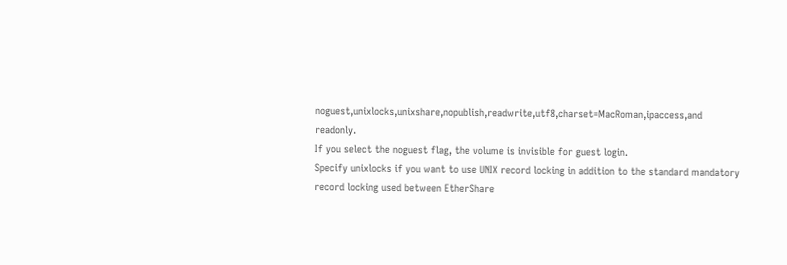noguest,unixlocks,unixshare,nopublish,readwrite,utf8,charset=MacRoman,ipaccess,and readonly.
If you select the noguest flag, the volume is invisible for guest login.
Specify unixlocks if you want to use UNIX record locking in addition to the standard mandatory record locking used between EtherShare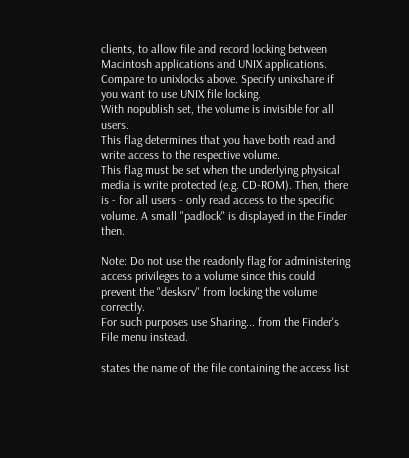clients, to allow file and record locking between Macintosh applications and UNIX applications.
Compare to unixlocks above. Specify unixshare if you want to use UNIX file locking.
With nopublish set, the volume is invisible for all users.
This flag determines that you have both read and write access to the respective volume.
This flag must be set when the underlying physical media is write protected (e.g. CD-ROM). Then, there is - for all users - only read access to the specific volume. A small "padlock" is displayed in the Finder then.

Note: Do not use the readonly flag for administering access privileges to a volume since this could prevent the "desksrv" from locking the volume correctly.
For such purposes use Sharing... from the Finder's File menu instead.

states the name of the file containing the access list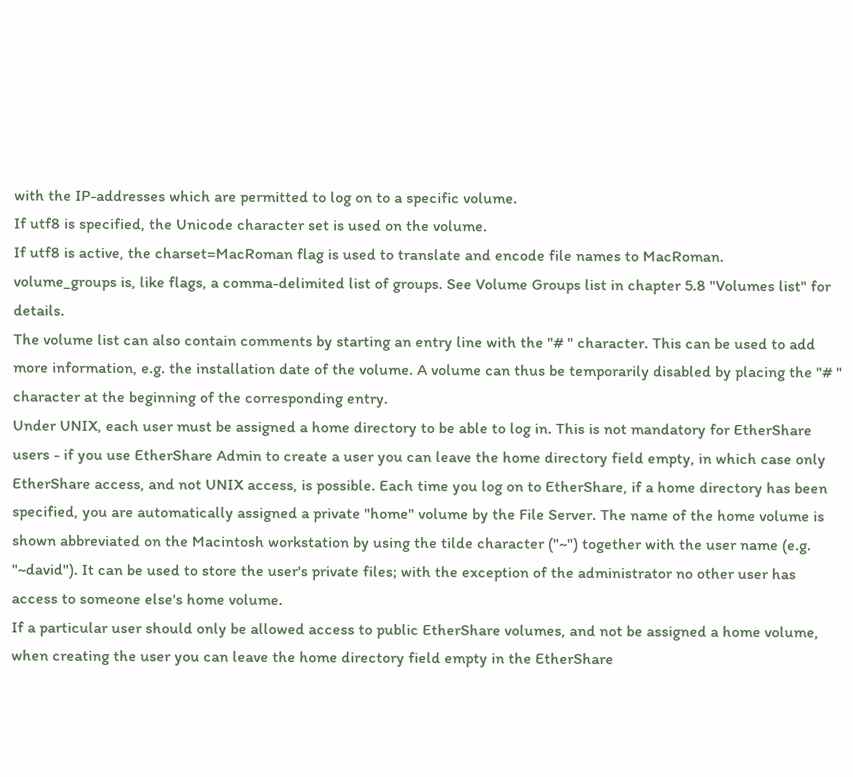with the IP-addresses which are permitted to log on to a specific volume.
If utf8 is specified, the Unicode character set is used on the volume.
If utf8 is active, the charset=MacRoman flag is used to translate and encode file names to MacRoman.
volume_groups is, like flags, a comma-delimited list of groups. See Volume Groups list in chapter 5.8 "Volumes list" for details.
The volume list can also contain comments by starting an entry line with the "# " character. This can be used to add more information, e.g. the installation date of the volume. A volume can thus be temporarily disabled by placing the "# " character at the beginning of the corresponding entry.
Under UNIX, each user must be assigned a home directory to be able to log in. This is not mandatory for EtherShare users - if you use EtherShare Admin to create a user you can leave the home directory field empty, in which case only EtherShare access, and not UNIX access, is possible. Each time you log on to EtherShare, if a home directory has been specified, you are automatically assigned a private "home" volume by the File Server. The name of the home volume is shown abbreviated on the Macintosh workstation by using the tilde character ("~") together with the user name (e.g. "~david"). It can be used to store the user's private files; with the exception of the administrator no other user has access to someone else's home volume.
If a particular user should only be allowed access to public EtherShare volumes, and not be assigned a home volume, when creating the user you can leave the home directory field empty in the EtherShare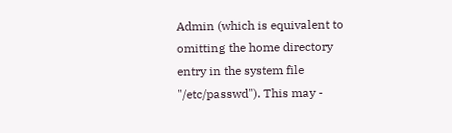Admin (which is equivalent to omitting the home directory entry in the system file "/etc/passwd"). This may -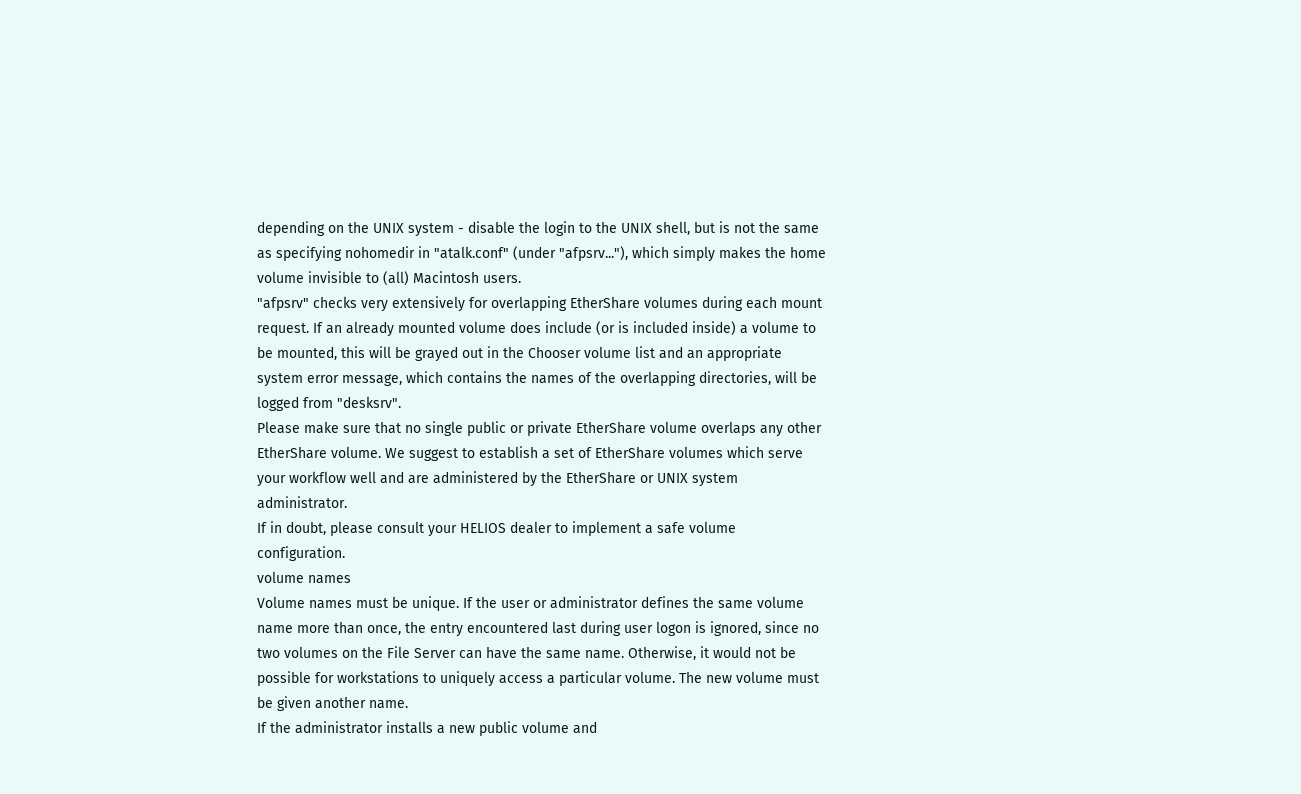depending on the UNIX system - disable the login to the UNIX shell, but is not the same as specifying nohomedir in "atalk.conf" (under "afpsrv..."), which simply makes the home volume invisible to (all) Macintosh users.
"afpsrv" checks very extensively for overlapping EtherShare volumes during each mount request. If an already mounted volume does include (or is included inside) a volume to be mounted, this will be grayed out in the Chooser volume list and an appropriate system error message, which contains the names of the overlapping directories, will be logged from "desksrv".
Please make sure that no single public or private EtherShare volume overlaps any other EtherShare volume. We suggest to establish a set of EtherShare volumes which serve your workflow well and are administered by the EtherShare or UNIX system administrator.
If in doubt, please consult your HELIOS dealer to implement a safe volume configuration.
volume names
Volume names must be unique. If the user or administrator defines the same volume name more than once, the entry encountered last during user logon is ignored, since no two volumes on the File Server can have the same name. Otherwise, it would not be possible for workstations to uniquely access a particular volume. The new volume must be given another name.
If the administrator installs a new public volume and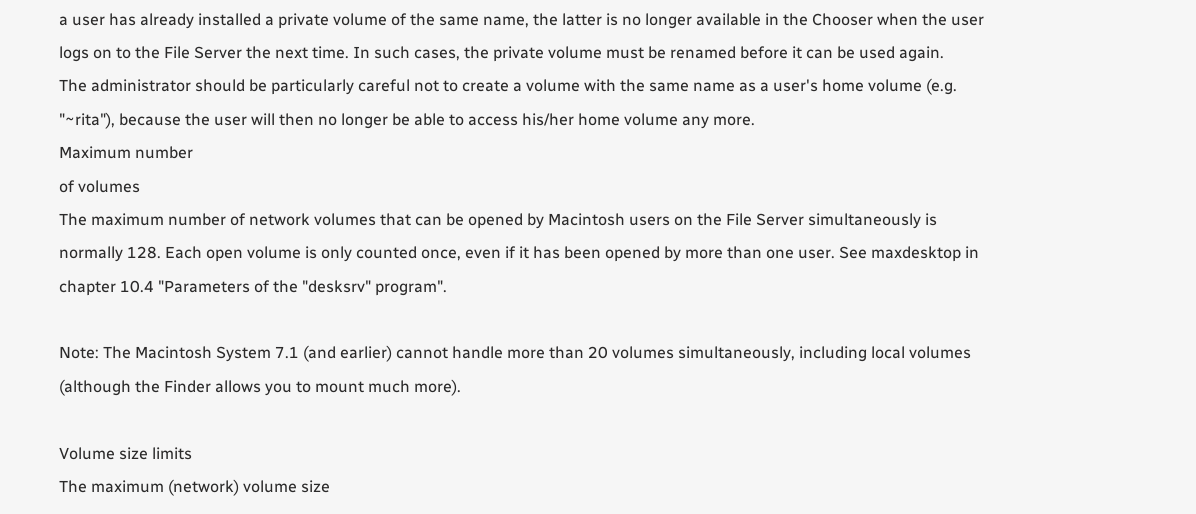a user has already installed a private volume of the same name, the latter is no longer available in the Chooser when the user logs on to the File Server the next time. In such cases, the private volume must be renamed before it can be used again.
The administrator should be particularly careful not to create a volume with the same name as a user's home volume (e.g. "~rita"), because the user will then no longer be able to access his/her home volume any more.
Maximum number
of volumes
The maximum number of network volumes that can be opened by Macintosh users on the File Server simultaneously is normally 128. Each open volume is only counted once, even if it has been opened by more than one user. See maxdesktop in chapter 10.4 "Parameters of the "desksrv" program".

Note: The Macintosh System 7.1 (and earlier) cannot handle more than 20 volumes simultaneously, including local volumes (although the Finder allows you to mount much more).

Volume size limits
The maximum (network) volume size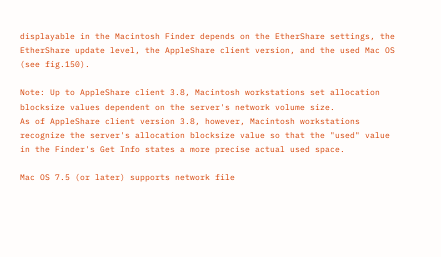displayable in the Macintosh Finder depends on the EtherShare settings, the EtherShare update level, the AppleShare client version, and the used Mac OS (see fig.150).

Note: Up to AppleShare client 3.8, Macintosh workstations set allocation blocksize values dependent on the server's network volume size.
As of AppleShare client version 3.8, however, Macintosh workstations recognize the server's allocation blocksize value so that the "used" value in the Finder's Get Info states a more precise actual used space.

Mac OS 7.5 (or later) supports network file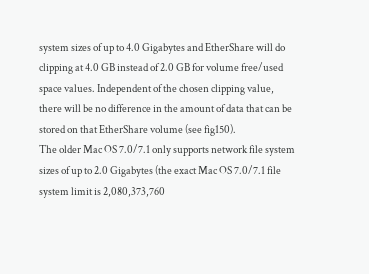system sizes of up to 4.0 Gigabytes and EtherShare will do clipping at 4.0 GB instead of 2.0 GB for volume free/used space values. Independent of the chosen clipping value, there will be no difference in the amount of data that can be stored on that EtherShare volume (see fig150).
The older Mac OS 7.0/7.1 only supports network file system sizes of up to 2.0 Gigabytes (the exact Mac OS 7.0/7.1 file system limit is 2,080,373,760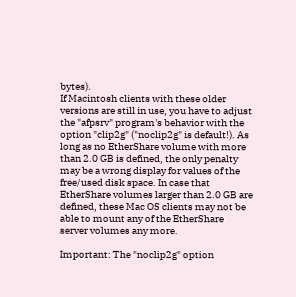bytes).
If Macintosh clients with these older versions are still in use, you have to adjust the "afpsrv" program's behavior with the option "clip2g" ("noclip2g" is default!). As long as no EtherShare volume with more than 2.0 GB is defined, the only penalty may be a wrong display for values of the free/used disk space. In case that EtherShare volumes larger than 2.0 GB are defined, these Mac OS clients may not be able to mount any of the EtherShare server volumes any more.

Important: The "noclip2g" option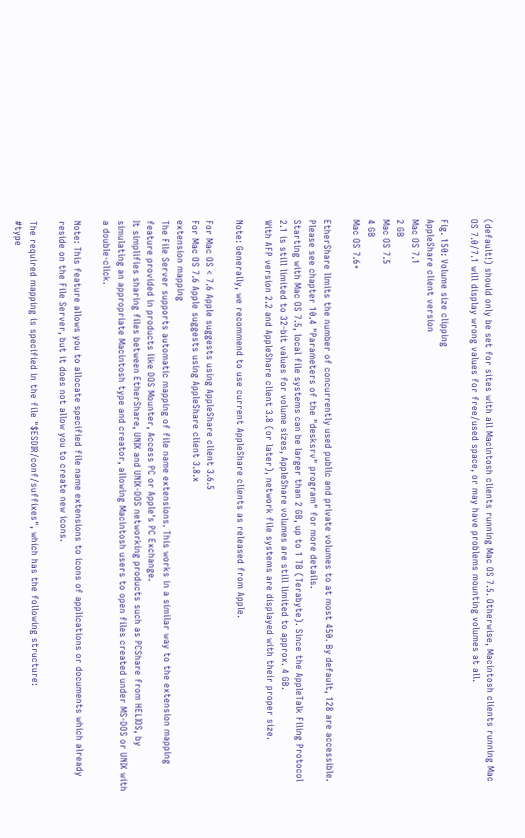(default!) should only be set for sites with all Macintosh clients running Mac OS 7.5. Otherwise, Macintosh clients running Mac OS 7.0/7.1 will display wrong values for free/used space, or may have problems mounting volumes at all.

Fig. 150: Volume size clipping
AppleShare client version
Mac OS 7.1
2 GB
Mac OS 7.5
4 GB
Mac OS 7.6+

EtherShare limits the number of concurrently used public and private volumes to at most 450. By default, 128 are accessible. Please see chapter 10.4 "Parameters of the "desksrv" program" for more details.
Starting with Mac OS 7.5, local file systems can be larger than 2 GB, up to 1 TB (Terabyte). Since the AppleTalk Filing Protocol 2.1 is still limited to 32-bit values for volume sizes, AppleShare volumes are still limited to approx. 4 GB.
With AFP version 2.2 and AppleShare client 3.8 (or later), network file systems are displayed with their proper size.

Note: Generally, we recommend to use current AppleShare clients as released from Apple.

For Mac OS < 7.6 Apple suggests using AppleShare client 3.6.5
For Mac OS 7.6 Apple suggests using AppleShare client 3.8.x
extension mapping
The File Server supports automatic mapping of file name extensions. This works in a similar way to the extension mapping feature provided in products like DOS Mounter, Access PC or Apple's PC Exchange.
It simplifies sharing files between EtherShare, UNIX and UNIX-DOS networking products such as PCShare from HELIOS, by simulating an appropriate Macintosh type and creator, allowing Macintosh users to open files created under MS-DOS or UNIX with a double-click.

Note: This feature allows you to allocate specified file name extensions to icons of applications or documents which already reside on the File Server, but it does not allow you to create new icons.

The required mapping is specified in the file "$ESDIR/conf/suffixes", which has the following structure:
#type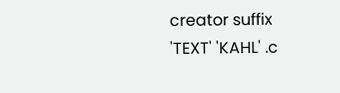creator suffix
'TEXT' 'KAHL' .c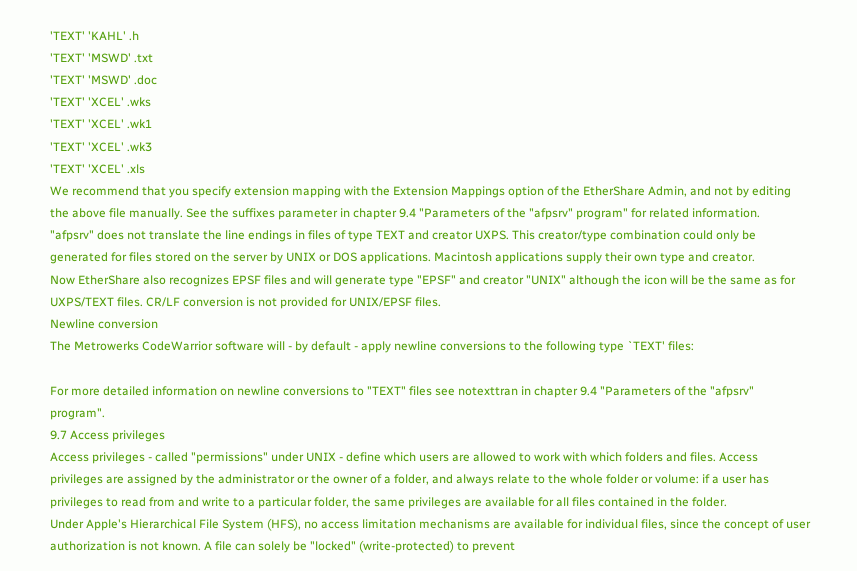'TEXT' 'KAHL' .h
'TEXT' 'MSWD' .txt
'TEXT' 'MSWD' .doc
'TEXT' 'XCEL' .wks
'TEXT' 'XCEL' .wk1
'TEXT' 'XCEL' .wk3
'TEXT' 'XCEL' .xls
We recommend that you specify extension mapping with the Extension Mappings option of the EtherShare Admin, and not by editing the above file manually. See the suffixes parameter in chapter 9.4 "Parameters of the "afpsrv" program" for related information.
"afpsrv" does not translate the line endings in files of type TEXT and creator UXPS. This creator/type combination could only be generated for files stored on the server by UNIX or DOS applications. Macintosh applications supply their own type and creator.
Now EtherShare also recognizes EPSF files and will generate type "EPSF" and creator "UNIX" although the icon will be the same as for UXPS/TEXT files. CR/LF conversion is not provided for UNIX/EPSF files.
Newline conversion
The Metrowerks CodeWarrior software will - by default - apply newline conversions to the following type `TEXT' files:

For more detailed information on newline conversions to "TEXT" files see notexttran in chapter 9.4 "Parameters of the "afpsrv" program".
9.7 Access privileges
Access privileges - called "permissions" under UNIX - define which users are allowed to work with which folders and files. Access privileges are assigned by the administrator or the owner of a folder, and always relate to the whole folder or volume: if a user has privileges to read from and write to a particular folder, the same privileges are available for all files contained in the folder.
Under Apple's Hierarchical File System (HFS), no access limitation mechanisms are available for individual files, since the concept of user authorization is not known. A file can solely be "locked" (write-protected) to prevent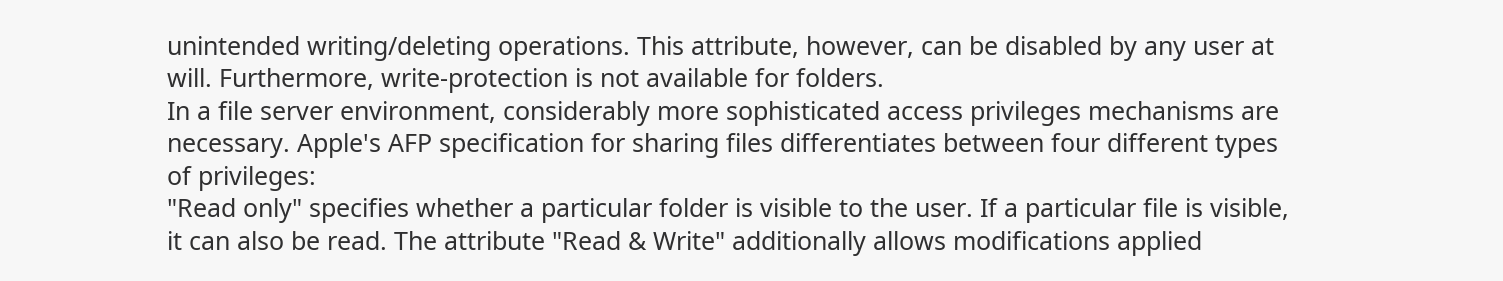unintended writing/deleting operations. This attribute, however, can be disabled by any user at will. Furthermore, write-protection is not available for folders.
In a file server environment, considerably more sophisticated access privileges mechanisms are necessary. Apple's AFP specification for sharing files differentiates between four different types of privileges:
"Read only" specifies whether a particular folder is visible to the user. If a particular file is visible, it can also be read. The attribute "Read & Write" additionally allows modifications applied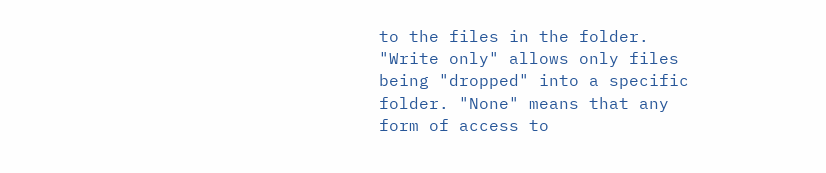to the files in the folder. "Write only" allows only files being "dropped" into a specific folder. "None" means that any form of access to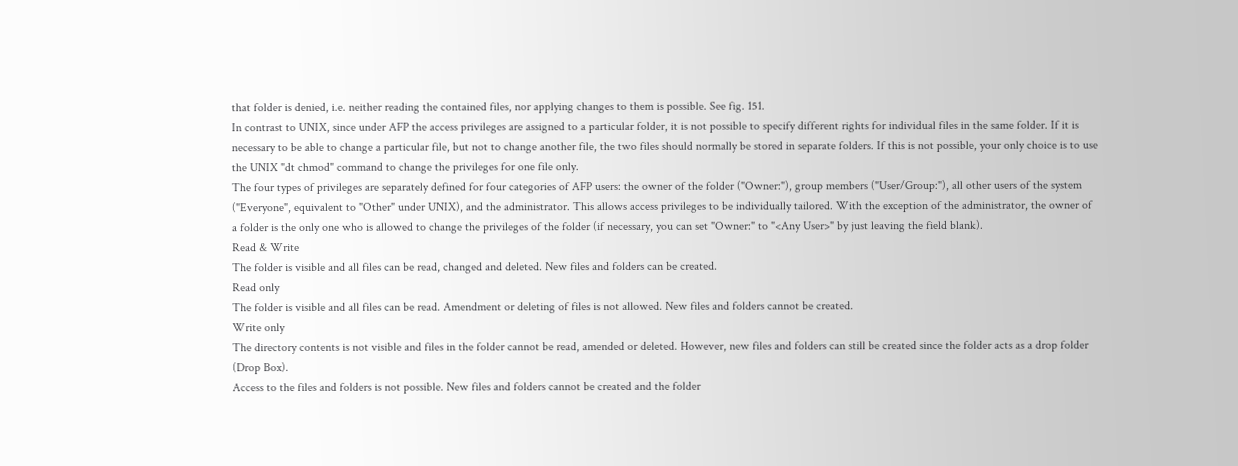that folder is denied, i.e. neither reading the contained files, nor applying changes to them is possible. See fig. 151.
In contrast to UNIX, since under AFP the access privileges are assigned to a particular folder, it is not possible to specify different rights for individual files in the same folder. If it is necessary to be able to change a particular file, but not to change another file, the two files should normally be stored in separate folders. If this is not possible, your only choice is to use the UNIX "dt chmod" command to change the privileges for one file only.
The four types of privileges are separately defined for four categories of AFP users: the owner of the folder ("Owner:"), group members ("User/Group:"), all other users of the system ("Everyone", equivalent to "Other" under UNIX), and the administrator. This allows access privileges to be individually tailored. With the exception of the administrator, the owner of a folder is the only one who is allowed to change the privileges of the folder (if necessary, you can set "Owner:" to "<Any User>" by just leaving the field blank).
Read & Write
The folder is visible and all files can be read, changed and deleted. New files and folders can be created.
Read only
The folder is visible and all files can be read. Amendment or deleting of files is not allowed. New files and folders cannot be created.
Write only
The directory contents is not visible and files in the folder cannot be read, amended or deleted. However, new files and folders can still be created since the folder acts as a drop folder (Drop Box).
Access to the files and folders is not possible. New files and folders cannot be created and the folder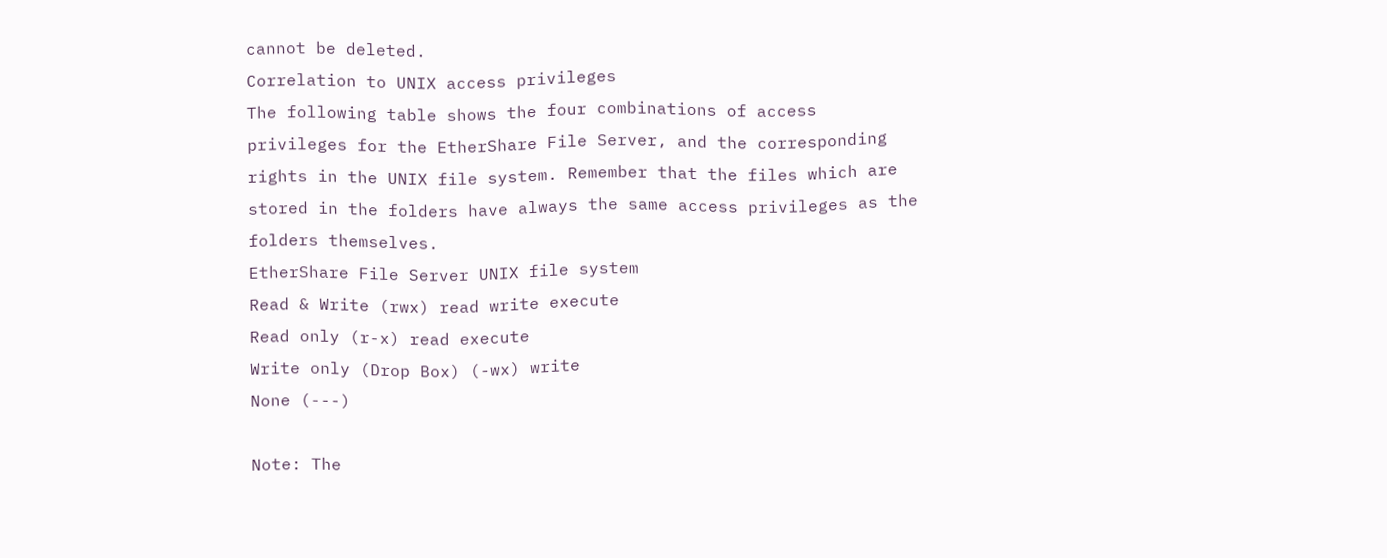cannot be deleted.
Correlation to UNIX access privileges
The following table shows the four combinations of access privileges for the EtherShare File Server, and the corresponding rights in the UNIX file system. Remember that the files which are stored in the folders have always the same access privileges as the folders themselves.
EtherShare File Server UNIX file system
Read & Write (rwx) read write execute
Read only (r-x) read execute
Write only (Drop Box) (-wx) write
None (---)

Note: The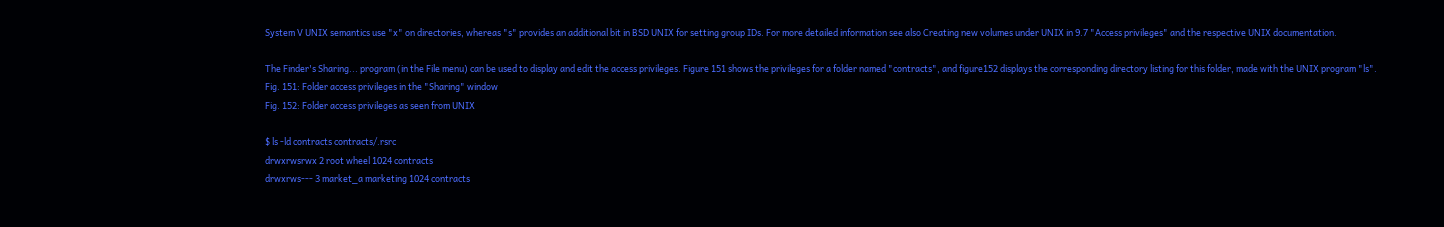System V UNIX semantics use "x" on directories, whereas "s" provides an additional bit in BSD UNIX for setting group IDs. For more detailed information see also Creating new volumes under UNIX in 9.7 "Access privileges" and the respective UNIX documentation.

The Finder's Sharing... program (in the File menu) can be used to display and edit the access privileges. Figure 151 shows the privileges for a folder named "contracts", and figure152 displays the corresponding directory listing for this folder, made with the UNIX program "ls".
Fig. 151: Folder access privileges in the "Sharing" window
Fig. 152: Folder access privileges as seen from UNIX

$ ls -ld contracts contracts/.rsrc
drwxrwsrwx 2 root wheel 1024 contracts
drwxrws--- 3 market_a marketing 1024 contracts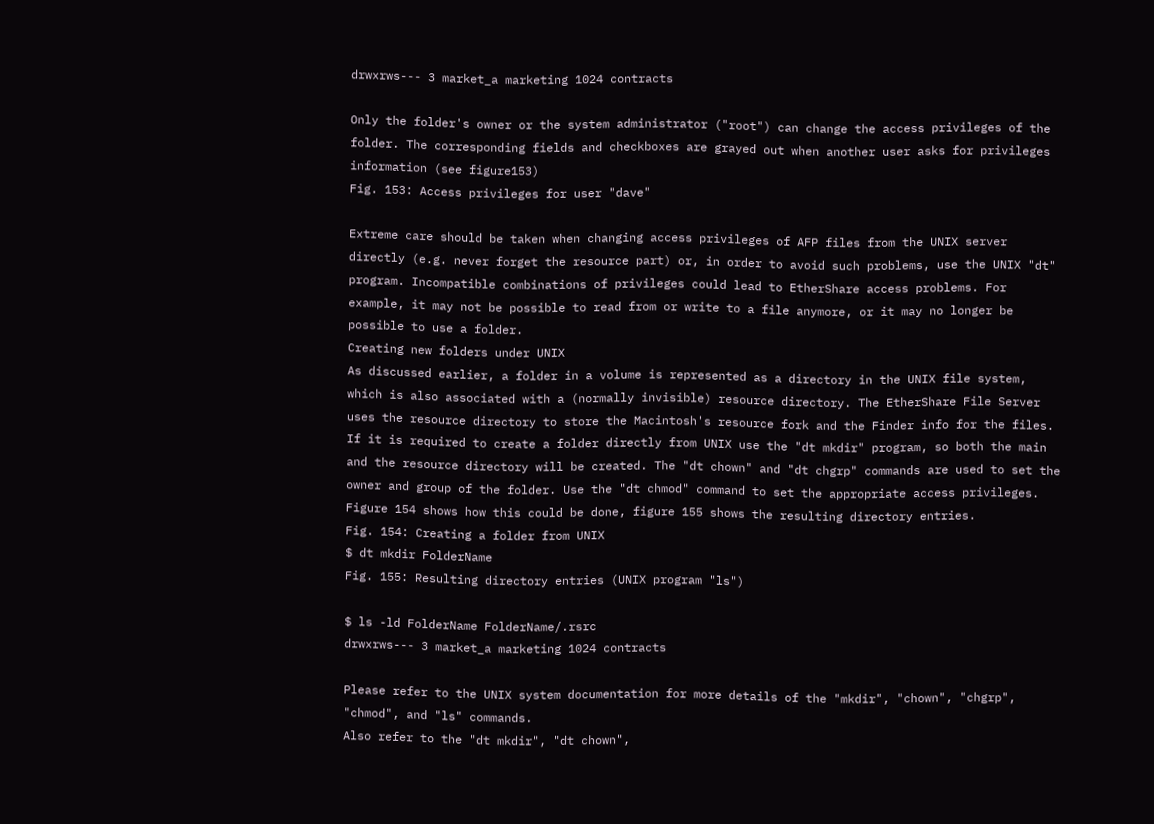drwxrws--- 3 market_a marketing 1024 contracts

Only the folder's owner or the system administrator ("root") can change the access privileges of the folder. The corresponding fields and checkboxes are grayed out when another user asks for privileges information (see figure153)
Fig. 153: Access privileges for user "dave"

Extreme care should be taken when changing access privileges of AFP files from the UNIX server directly (e.g. never forget the resource part) or, in order to avoid such problems, use the UNIX "dt" program. Incompatible combinations of privileges could lead to EtherShare access problems. For example, it may not be possible to read from or write to a file anymore, or it may no longer be possible to use a folder.
Creating new folders under UNIX
As discussed earlier, a folder in a volume is represented as a directory in the UNIX file system, which is also associated with a (normally invisible) resource directory. The EtherShare File Server uses the resource directory to store the Macintosh's resource fork and the Finder info for the files.
If it is required to create a folder directly from UNIX use the "dt mkdir" program, so both the main and the resource directory will be created. The "dt chown" and "dt chgrp" commands are used to set the owner and group of the folder. Use the "dt chmod" command to set the appropriate access privileges. Figure 154 shows how this could be done, figure 155 shows the resulting directory entries.
Fig. 154: Creating a folder from UNIX
$ dt mkdir FolderName
Fig. 155: Resulting directory entries (UNIX program "ls")

$ ls -ld FolderName FolderName/.rsrc
drwxrws--- 3 market_a marketing 1024 contracts

Please refer to the UNIX system documentation for more details of the "mkdir", "chown", "chgrp", "chmod", and "ls" commands.
Also refer to the "dt mkdir", "dt chown",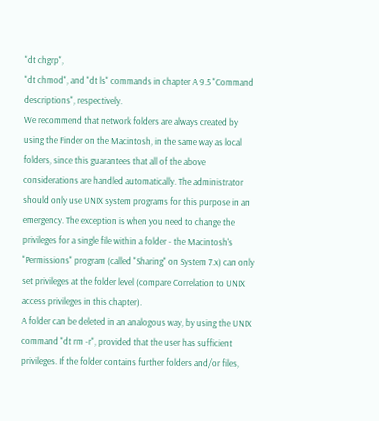"dt chgrp",
"dt chmod", and "dt ls" commands in chapter A 9.5 "Command descriptions", respectively.
We recommend that network folders are always created by using the Finder on the Macintosh, in the same way as local folders, since this guarantees that all of the above considerations are handled automatically. The administrator should only use UNIX system programs for this purpose in an emergency. The exception is when you need to change the privileges for a single file within a folder - the Macintosh's "Permissions" program (called "Sharing" on System 7.x) can only set privileges at the folder level (compare Correlation to UNIX access privileges in this chapter).
A folder can be deleted in an analogous way, by using the UNIX command "dt rm -r", provided that the user has sufficient privileges. If the folder contains further folders and/or files,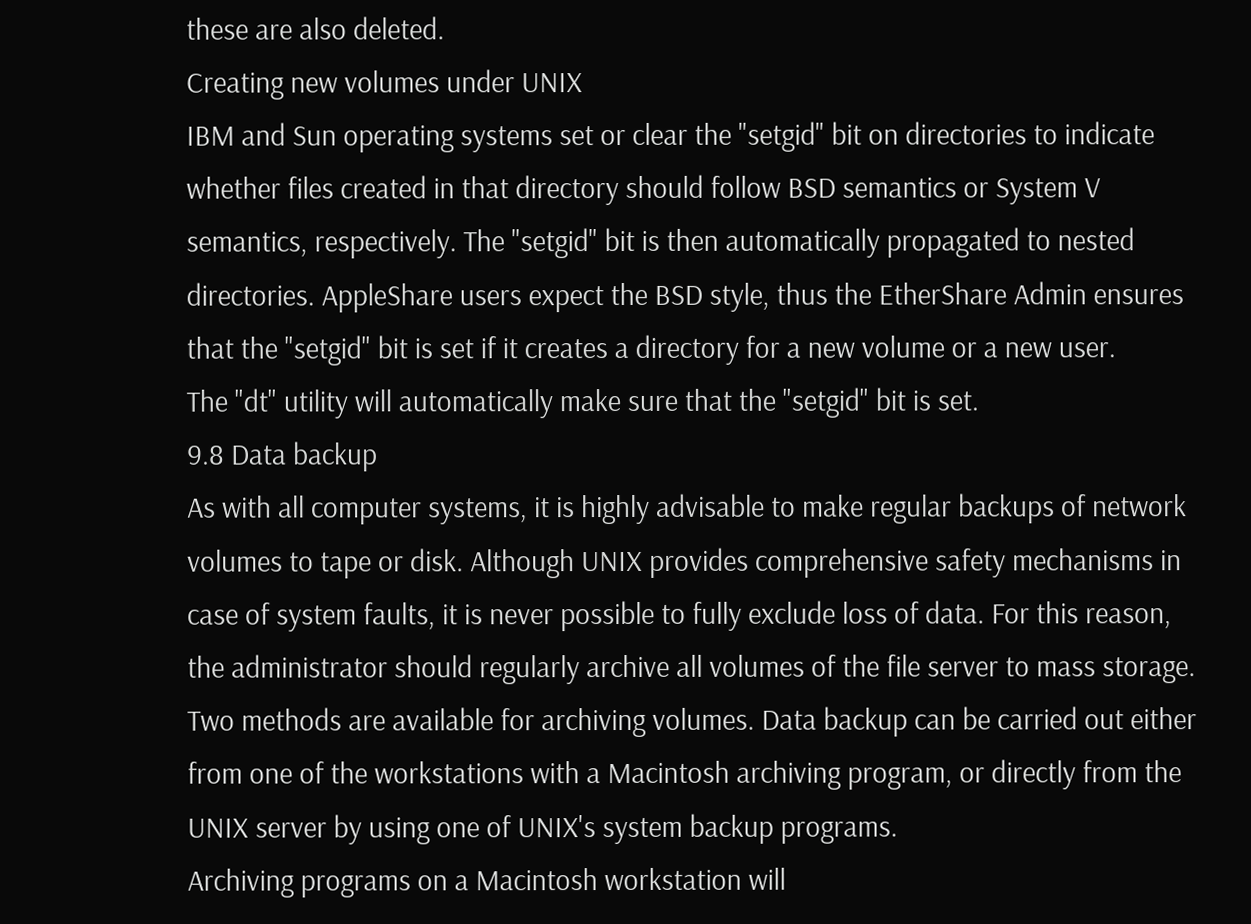these are also deleted.
Creating new volumes under UNIX
IBM and Sun operating systems set or clear the "setgid" bit on directories to indicate whether files created in that directory should follow BSD semantics or System V semantics, respectively. The "setgid" bit is then automatically propagated to nested directories. AppleShare users expect the BSD style, thus the EtherShare Admin ensures that the "setgid" bit is set if it creates a directory for a new volume or a new user.
The "dt" utility will automatically make sure that the "setgid" bit is set.
9.8 Data backup
As with all computer systems, it is highly advisable to make regular backups of network volumes to tape or disk. Although UNIX provides comprehensive safety mechanisms in case of system faults, it is never possible to fully exclude loss of data. For this reason, the administrator should regularly archive all volumes of the file server to mass storage.
Two methods are available for archiving volumes. Data backup can be carried out either from one of the workstations with a Macintosh archiving program, or directly from the UNIX server by using one of UNIX's system backup programs.
Archiving programs on a Macintosh workstation will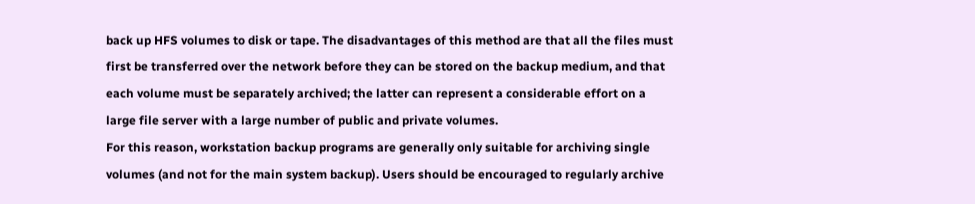back up HFS volumes to disk or tape. The disadvantages of this method are that all the files must first be transferred over the network before they can be stored on the backup medium, and that each volume must be separately archived; the latter can represent a considerable effort on a large file server with a large number of public and private volumes.
For this reason, workstation backup programs are generally only suitable for archiving single volumes (and not for the main system backup). Users should be encouraged to regularly archive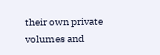their own private volumes and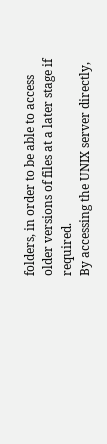folders, in order to be able to access older versions of files at a later stage if required.
By accessing the UNIX server directly,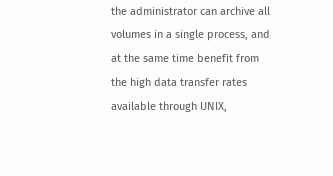the administrator can archive all volumes in a single process, and at the same time benefit from the high data transfer rates available through UNIX,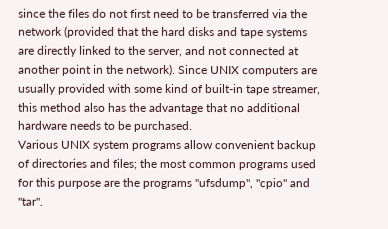since the files do not first need to be transferred via the network (provided that the hard disks and tape systems are directly linked to the server, and not connected at another point in the network). Since UNIX computers are usually provided with some kind of built-in tape streamer, this method also has the advantage that no additional hardware needs to be purchased.
Various UNIX system programs allow convenient backup of directories and files; the most common programs used for this purpose are the programs "ufsdump", "cpio" and "tar".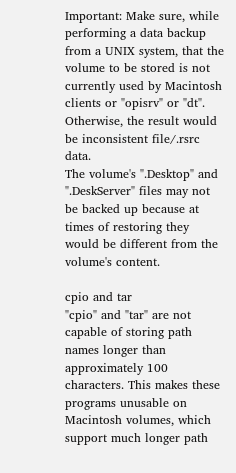Important: Make sure, while performing a data backup from a UNIX system, that the volume to be stored is not currently used by Macintosh clients or "opisrv" or "dt". Otherwise, the result would be inconsistent file/.rsrc data.
The volume's ".Desktop" and ".DeskServer" files may not be backed up because at times of restoring they would be different from the volume's content.

cpio and tar
"cpio" and "tar" are not capable of storing path names longer than approximately 100 characters. This makes these programs unusable on Macintosh volumes, which support much longer path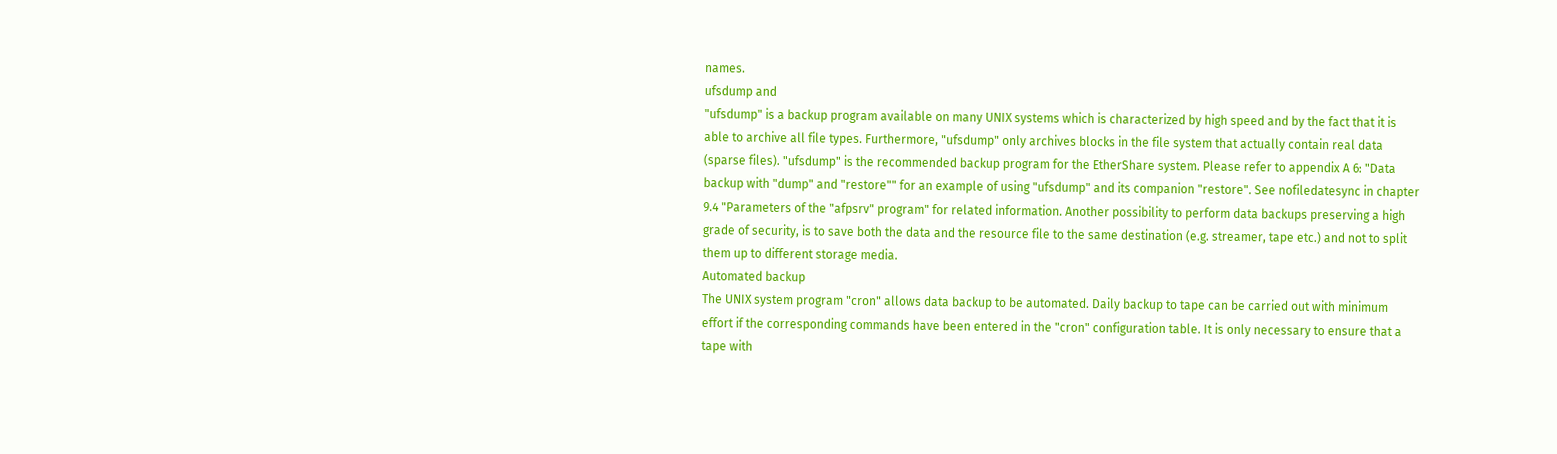names.
ufsdump and
"ufsdump" is a backup program available on many UNIX systems which is characterized by high speed and by the fact that it is able to archive all file types. Furthermore, "ufsdump" only archives blocks in the file system that actually contain real data (sparse files). "ufsdump" is the recommended backup program for the EtherShare system. Please refer to appendix A 6: "Data backup with "dump" and "restore"" for an example of using "ufsdump" and its companion "restore". See nofiledatesync in chapter 9.4 "Parameters of the "afpsrv" program" for related information. Another possibility to perform data backups preserving a high grade of security, is to save both the data and the resource file to the same destination (e.g. streamer, tape etc.) and not to split them up to different storage media.
Automated backup
The UNIX system program "cron" allows data backup to be automated. Daily backup to tape can be carried out with minimum effort if the corresponding commands have been entered in the "cron" configuration table. It is only necessary to ensure that a tape with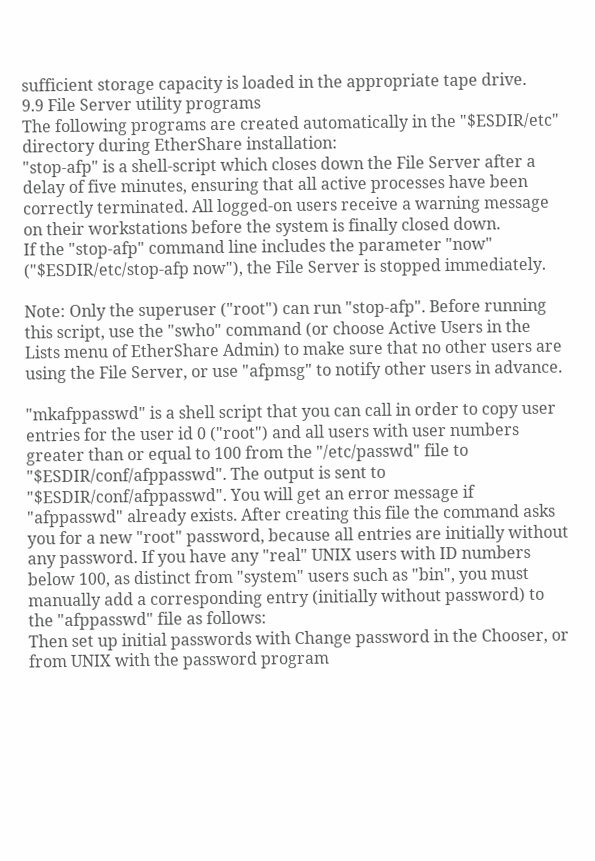sufficient storage capacity is loaded in the appropriate tape drive.
9.9 File Server utility programs
The following programs are created automatically in the "$ESDIR/etc" directory during EtherShare installation:
"stop-afp" is a shell-script which closes down the File Server after a delay of five minutes, ensuring that all active processes have been correctly terminated. All logged-on users receive a warning message on their workstations before the system is finally closed down.
If the "stop-afp" command line includes the parameter "now" ("$ESDIR/etc/stop-afp now"), the File Server is stopped immediately.

Note: Only the superuser ("root") can run "stop-afp". Before running this script, use the "swho" command (or choose Active Users in the Lists menu of EtherShare Admin) to make sure that no other users are using the File Server, or use "afpmsg" to notify other users in advance.

"mkafppasswd" is a shell script that you can call in order to copy user entries for the user id 0 ("root") and all users with user numbers greater than or equal to 100 from the "/etc/passwd" file to "$ESDIR/conf/afppasswd". The output is sent to "$ESDIR/conf/afppasswd". You will get an error message if "afppasswd" already exists. After creating this file the command asks you for a new "root" password, because all entries are initially without any password. If you have any "real" UNIX users with ID numbers below 100, as distinct from "system" users such as "bin", you must manually add a corresponding entry (initially without password) to the "afppasswd" file as follows:
Then set up initial passwords with Change password in the Chooser, or from UNIX with the password program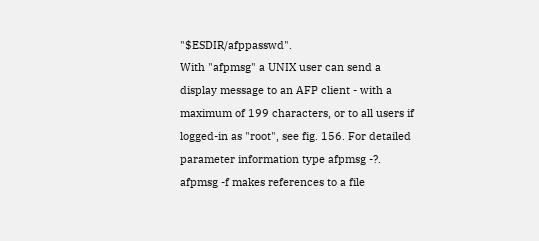"$ESDIR/afppasswd".
With "afpmsg" a UNIX user can send a display message to an AFP client - with a maximum of 199 characters, or to all users if logged-in as "root", see fig. 156. For detailed parameter information type afpmsg -?.
afpmsg -f makes references to a file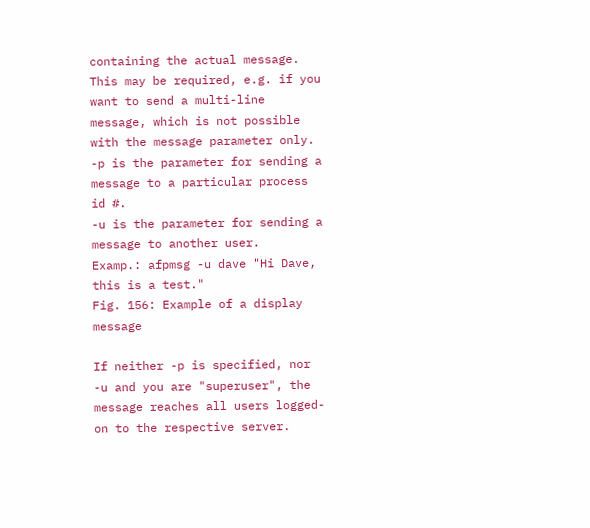containing the actual message. This may be required, e.g. if you want to send a multi-line message, which is not possible with the message parameter only.
-p is the parameter for sending a message to a particular process id #.
-u is the parameter for sending a message to another user.
Examp.: afpmsg -u dave "Hi Dave, this is a test."
Fig. 156: Example of a display message

If neither -p is specified, nor -u and you are "superuser", the message reaches all users logged-on to the respective server.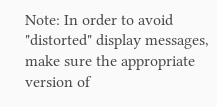Note: In order to avoid "distorted" display messages, make sure the appropriate version of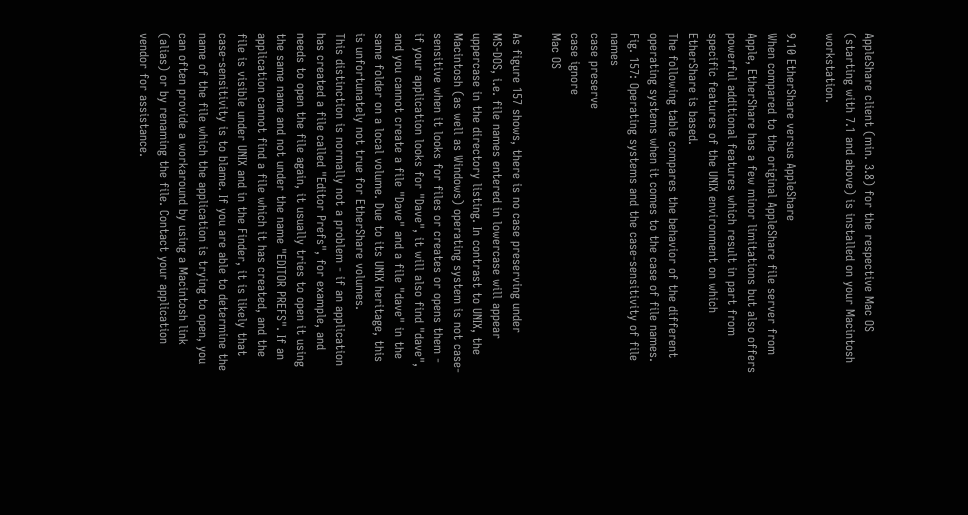AppleShare client (min. 3.8) for the respective Mac OS (starting with 7.1 and above) is installed on your Macintosh workstation.

9.10 EtherShare versus AppleShare
When compared to the original AppleShare file server from Apple, EtherShare has a few minor limitations but also offers powerful additional features which result in part from specific features of the UNIX environment on which EtherShare is based.
The following table compares the behavior of the different operating systems when it comes to the case of file names.
Fig. 157: Operating systems and the case-sensitivity of file names
case preserve
case ignore
Mac OS

As figure 157 shows, there is no case preserving under
MS-DOS, i.e. file names entered in lowercase will appear uppercase in the directory listing. In contrast to UNIX, the Macintosh (as well as Windows) operating system is not case-sensitive when it looks for files or creates or opens them - if your application looks for "Dave", it will also find "dave", and you cannot create a file "Dave" and a file "dave" in the same folder on a local volume. Due to its UNIX heritage, this is unfortunately not true for EtherShare volumes.
This distinction is normally not a problem - if an application has created a file called "Editor Prefs", for example, and needs to open the file again, it usually tries to open it using the same name and not under the name "EDITOR PREFS". If an application cannot find a file which it has created, and the file is visible under UNIX and in the Finder, it is likely that case-sensitivity is to blame. If you are able to determine the name of the file which the application is trying to open, you can often provide a workaround by using a Macintosh link (alias) or by renaming the file. Contact your application vendor for assistance.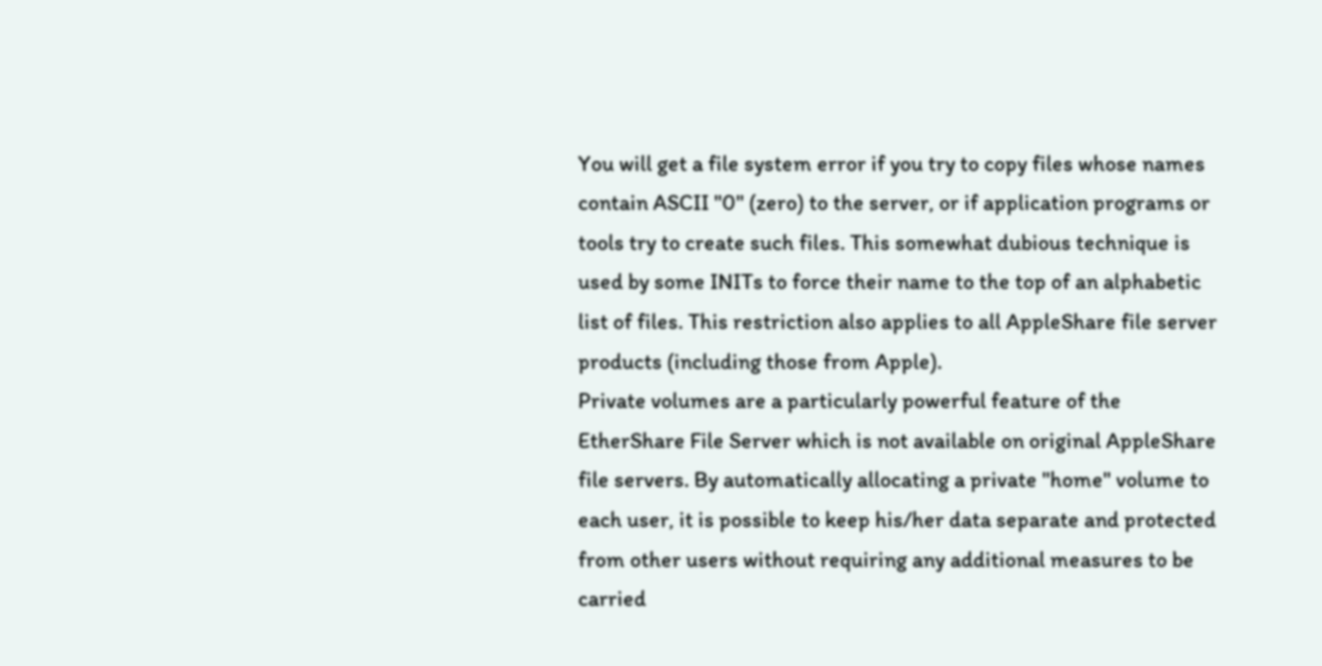You will get a file system error if you try to copy files whose names contain ASCII "0" (zero) to the server, or if application programs or tools try to create such files. This somewhat dubious technique is used by some INITs to force their name to the top of an alphabetic list of files. This restriction also applies to all AppleShare file server products (including those from Apple).
Private volumes are a particularly powerful feature of the EtherShare File Server which is not available on original AppleShare file servers. By automatically allocating a private "home" volume to each user, it is possible to keep his/her data separate and protected from other users without requiring any additional measures to be carried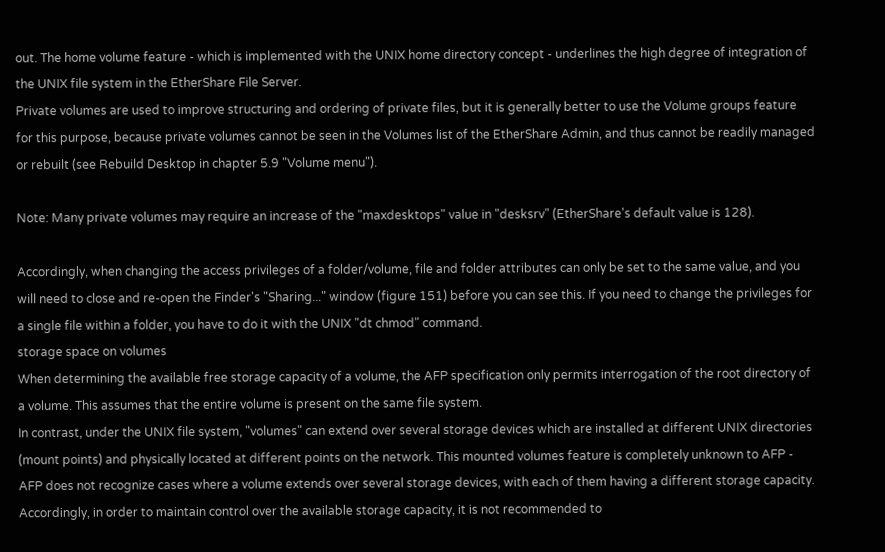out. The home volume feature - which is implemented with the UNIX home directory concept - underlines the high degree of integration of the UNIX file system in the EtherShare File Server.
Private volumes are used to improve structuring and ordering of private files, but it is generally better to use the Volume groups feature for this purpose, because private volumes cannot be seen in the Volumes list of the EtherShare Admin, and thus cannot be readily managed or rebuilt (see Rebuild Desktop in chapter 5.9 "Volume menu").

Note: Many private volumes may require an increase of the "maxdesktops" value in "desksrv" (EtherShare's default value is 128).

Accordingly, when changing the access privileges of a folder/volume, file and folder attributes can only be set to the same value, and you will need to close and re-open the Finder's "Sharing..." window (figure 151) before you can see this. If you need to change the privileges for a single file within a folder, you have to do it with the UNIX "dt chmod" command.
storage space on volumes
When determining the available free storage capacity of a volume, the AFP specification only permits interrogation of the root directory of a volume. This assumes that the entire volume is present on the same file system.
In contrast, under the UNIX file system, "volumes" can extend over several storage devices which are installed at different UNIX directories (mount points) and physically located at different points on the network. This mounted volumes feature is completely unknown to AFP - AFP does not recognize cases where a volume extends over several storage devices, with each of them having a different storage capacity.
Accordingly, in order to maintain control over the available storage capacity, it is not recommended to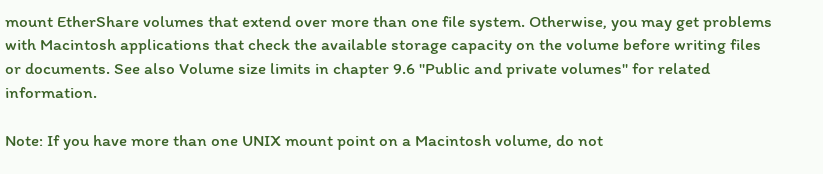mount EtherShare volumes that extend over more than one file system. Otherwise, you may get problems with Macintosh applications that check the available storage capacity on the volume before writing files or documents. See also Volume size limits in chapter 9.6 "Public and private volumes" for related information.

Note: If you have more than one UNIX mount point on a Macintosh volume, do not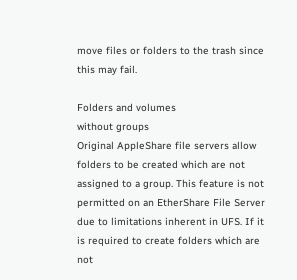move files or folders to the trash since this may fail.

Folders and volumes
without groups
Original AppleShare file servers allow folders to be created which are not assigned to a group. This feature is not permitted on an EtherShare File Server due to limitations inherent in UFS. If it is required to create folders which are not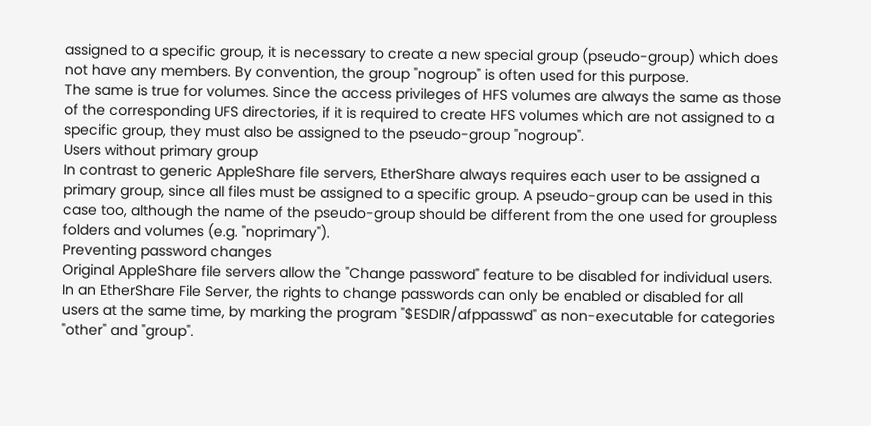assigned to a specific group, it is necessary to create a new special group (pseudo-group) which does not have any members. By convention, the group "nogroup" is often used for this purpose.
The same is true for volumes. Since the access privileges of HFS volumes are always the same as those of the corresponding UFS directories, if it is required to create HFS volumes which are not assigned to a specific group, they must also be assigned to the pseudo-group "nogroup".
Users without primary group
In contrast to generic AppleShare file servers, EtherShare always requires each user to be assigned a primary group, since all files must be assigned to a specific group. A pseudo-group can be used in this case too, although the name of the pseudo-group should be different from the one used for groupless folders and volumes (e.g. "noprimary").
Preventing password changes
Original AppleShare file servers allow the "Change password" feature to be disabled for individual users. In an EtherShare File Server, the rights to change passwords can only be enabled or disabled for all users at the same time, by marking the program "$ESDIR/afppasswd" as non-executable for categories "other" and "group".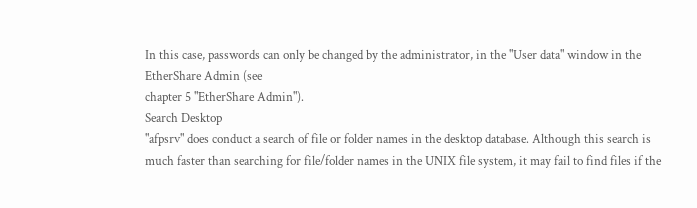In this case, passwords can only be changed by the administrator, in the "User data" window in the EtherShare Admin (see
chapter 5 "EtherShare Admin").
Search Desktop
"afpsrv" does conduct a search of file or folder names in the desktop database. Although this search is much faster than searching for file/folder names in the UNIX file system, it may fail to find files if the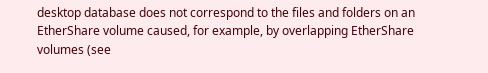desktop database does not correspond to the files and folders on an EtherShare volume caused, for example, by overlapping EtherShare volumes (see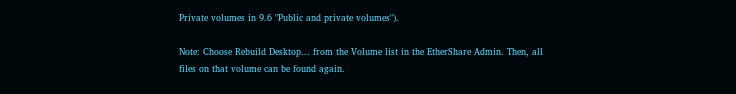Private volumes in 9.6 "Public and private volumes").

Note: Choose Rebuild Desktop... from the Volume list in the EtherShare Admin. Then, all files on that volume can be found again.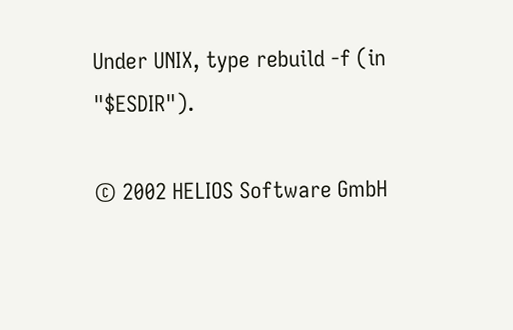Under UNIX, type rebuild -f (in "$ESDIR").

© 2002 HELIOS Software GmbH